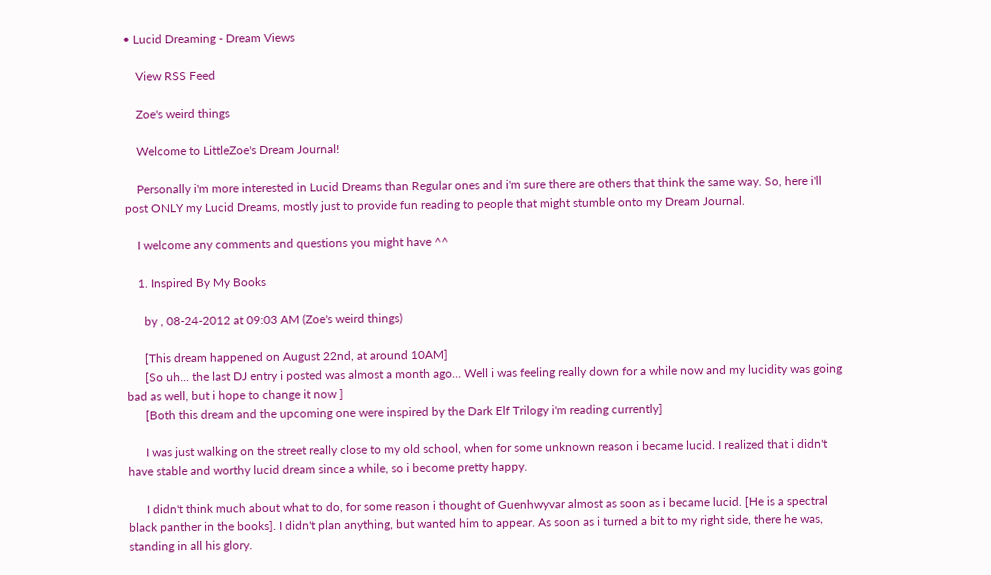• Lucid Dreaming - Dream Views

    View RSS Feed

    Zoe's weird things

    Welcome to LittleZoe's Dream Journal!

    Personally i'm more interested in Lucid Dreams than Regular ones and i'm sure there are others that think the same way. So, here i'll post ONLY my Lucid Dreams, mostly just to provide fun reading to people that might stumble onto my Dream Journal.

    I welcome any comments and questions you might have ^^

    1. Inspired By My Books

      by , 08-24-2012 at 09:03 AM (Zoe's weird things)

      [This dream happened on August 22nd, at around 10AM]
      [So uh... the last DJ entry i posted was almost a month ago... Well i was feeling really down for a while now and my lucidity was going bad as well, but i hope to change it now ]
      [Both this dream and the upcoming one were inspired by the Dark Elf Trilogy i'm reading currently]

      I was just walking on the street really close to my old school, when for some unknown reason i became lucid. I realized that i didn't have stable and worthy lucid dream since a while, so i become pretty happy.

      I didn't think much about what to do, for some reason i thought of Guenhwyvar almost as soon as i became lucid. [He is a spectral black panther in the books]. I didn't plan anything, but wanted him to appear. As soon as i turned a bit to my right side, there he was, standing in all his glory.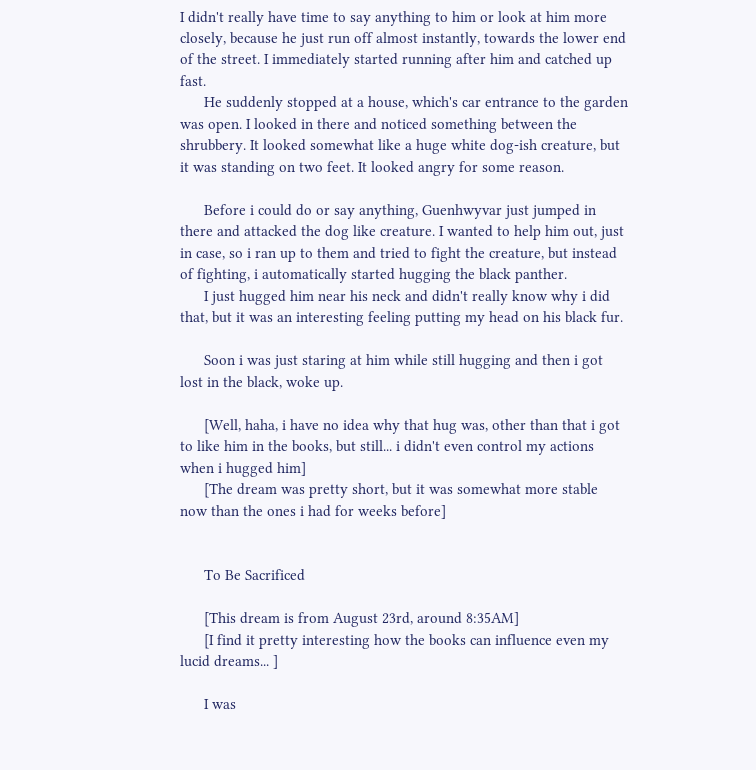I didn't really have time to say anything to him or look at him more closely, because he just run off almost instantly, towards the lower end of the street. I immediately started running after him and catched up fast.
      He suddenly stopped at a house, which's car entrance to the garden was open. I looked in there and noticed something between the shrubbery. It looked somewhat like a huge white dog-ish creature, but it was standing on two feet. It looked angry for some reason.

      Before i could do or say anything, Guenhwyvar just jumped in there and attacked the dog like creature. I wanted to help him out, just in case, so i ran up to them and tried to fight the creature, but instead of fighting, i automatically started hugging the black panther.
      I just hugged him near his neck and didn't really know why i did that, but it was an interesting feeling putting my head on his black fur.

      Soon i was just staring at him while still hugging and then i got lost in the black, woke up.

      [Well, haha, i have no idea why that hug was, other than that i got to like him in the books, but still... i didn't even control my actions when i hugged him]
      [The dream was pretty short, but it was somewhat more stable now than the ones i had for weeks before]


      To Be Sacrificed

      [This dream is from August 23rd, around 8:35AM]
      [I find it pretty interesting how the books can influence even my lucid dreams... ]

      I was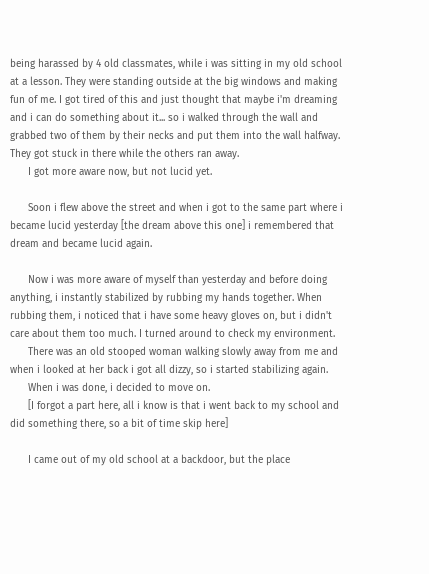being harassed by 4 old classmates, while i was sitting in my old school at a lesson. They were standing outside at the big windows and making fun of me. I got tired of this and just thought that maybe i'm dreaming and i can do something about it... so i walked through the wall and grabbed two of them by their necks and put them into the wall halfway. They got stuck in there while the others ran away.
      I got more aware now, but not lucid yet.

      Soon i flew above the street and when i got to the same part where i became lucid yesterday [the dream above this one] i remembered that dream and became lucid again.

      Now i was more aware of myself than yesterday and before doing anything, i instantly stabilized by rubbing my hands together. When rubbing them, i noticed that i have some heavy gloves on, but i didn't care about them too much. I turned around to check my environment.
      There was an old stooped woman walking slowly away from me and when i looked at her back i got all dizzy, so i started stabilizing again.
      When i was done, i decided to move on.
      [I forgot a part here, all i know is that i went back to my school and did something there, so a bit of time skip here]

      I came out of my old school at a backdoor, but the place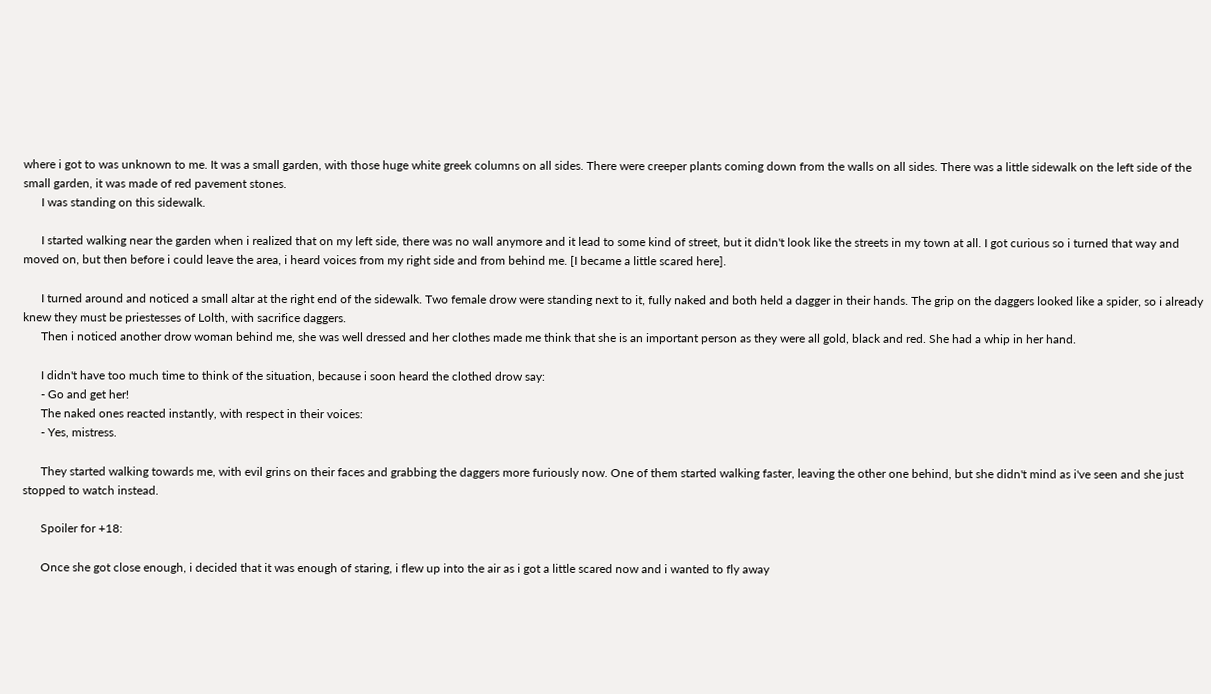where i got to was unknown to me. It was a small garden, with those huge white greek columns on all sides. There were creeper plants coming down from the walls on all sides. There was a little sidewalk on the left side of the small garden, it was made of red pavement stones.
      I was standing on this sidewalk.

      I started walking near the garden when i realized that on my left side, there was no wall anymore and it lead to some kind of street, but it didn't look like the streets in my town at all. I got curious so i turned that way and moved on, but then before i could leave the area, i heard voices from my right side and from behind me. [I became a little scared here].

      I turned around and noticed a small altar at the right end of the sidewalk. Two female drow were standing next to it, fully naked and both held a dagger in their hands. The grip on the daggers looked like a spider, so i already knew they must be priestesses of Lolth, with sacrifice daggers.
      Then i noticed another drow woman behind me, she was well dressed and her clothes made me think that she is an important person as they were all gold, black and red. She had a whip in her hand.

      I didn't have too much time to think of the situation, because i soon heard the clothed drow say:
      - Go and get her!
      The naked ones reacted instantly, with respect in their voices:
      - Yes, mistress.

      They started walking towards me, with evil grins on their faces and grabbing the daggers more furiously now. One of them started walking faster, leaving the other one behind, but she didn't mind as i've seen and she just stopped to watch instead.

      Spoiler for +18:

      Once she got close enough, i decided that it was enough of staring, i flew up into the air as i got a little scared now and i wanted to fly away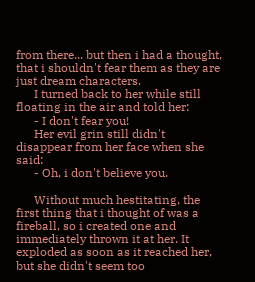from there... but then i had a thought, that i shouldn't fear them as they are just dream characters.
      I turned back to her while still floating in the air and told her:
      - I don't fear you!
      Her evil grin still didn't disappear from her face when she said:
      - Oh, i don't believe you.

      Without much hestitating, the first thing that i thought of was a fireball, so i created one and immediately thrown it at her. It exploded as soon as it reached her, but she didn't seem too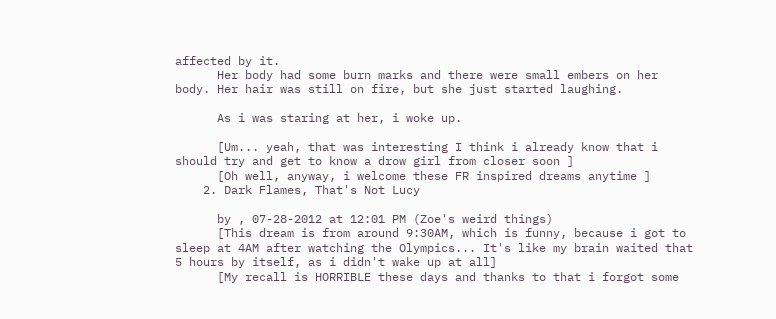affected by it.
      Her body had some burn marks and there were small embers on her body. Her hair was still on fire, but she just started laughing.

      As i was staring at her, i woke up.

      [Um... yeah, that was interesting I think i already know that i should try and get to know a drow girl from closer soon ]
      [Oh well, anyway, i welcome these FR inspired dreams anytime ]
    2. Dark Flames, That's Not Lucy

      by , 07-28-2012 at 12:01 PM (Zoe's weird things)
      [This dream is from around 9:30AM, which is funny, because i got to sleep at 4AM after watching the Olympics... It's like my brain waited that 5 hours by itself, as i didn't wake up at all]
      [My recall is HORRIBLE these days and thanks to that i forgot some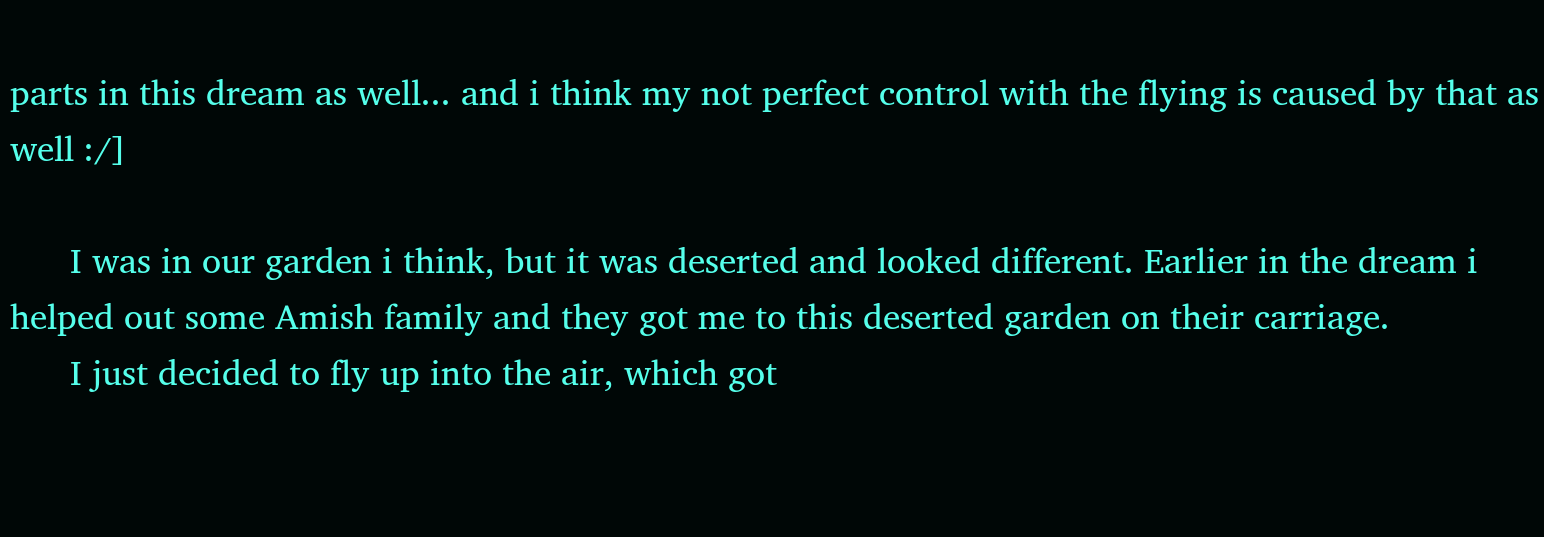parts in this dream as well... and i think my not perfect control with the flying is caused by that as well :/]

      I was in our garden i think, but it was deserted and looked different. Earlier in the dream i helped out some Amish family and they got me to this deserted garden on their carriage.
      I just decided to fly up into the air, which got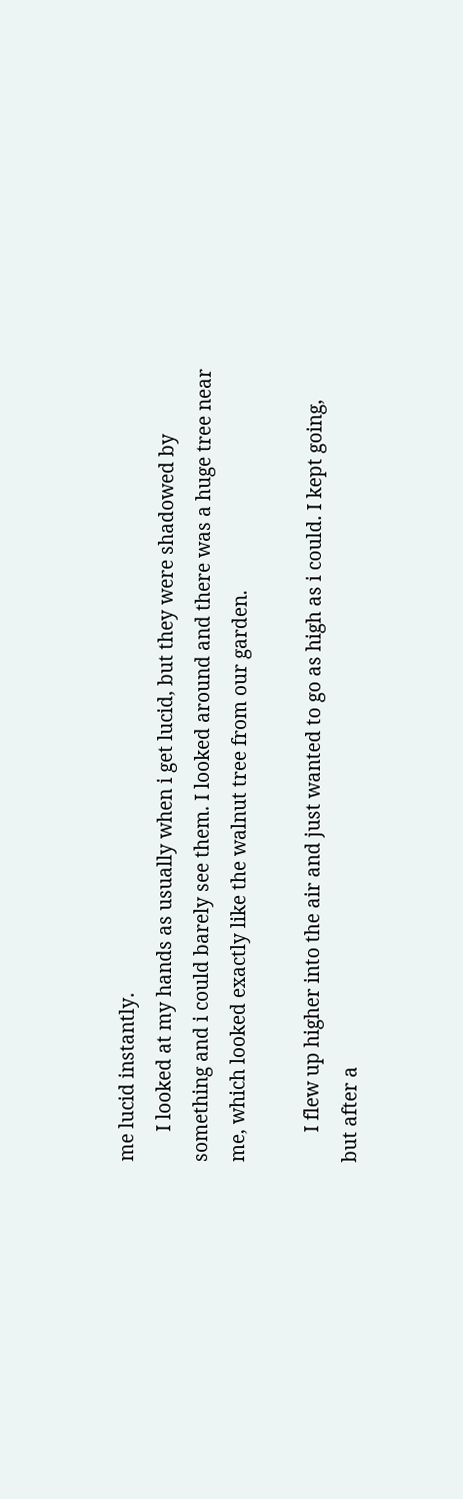me lucid instantly.
      I looked at my hands as usually when i get lucid, but they were shadowed by something and i could barely see them. I looked around and there was a huge tree near me, which looked exactly like the walnut tree from our garden.

      I flew up higher into the air and just wanted to go as high as i could. I kept going, but after a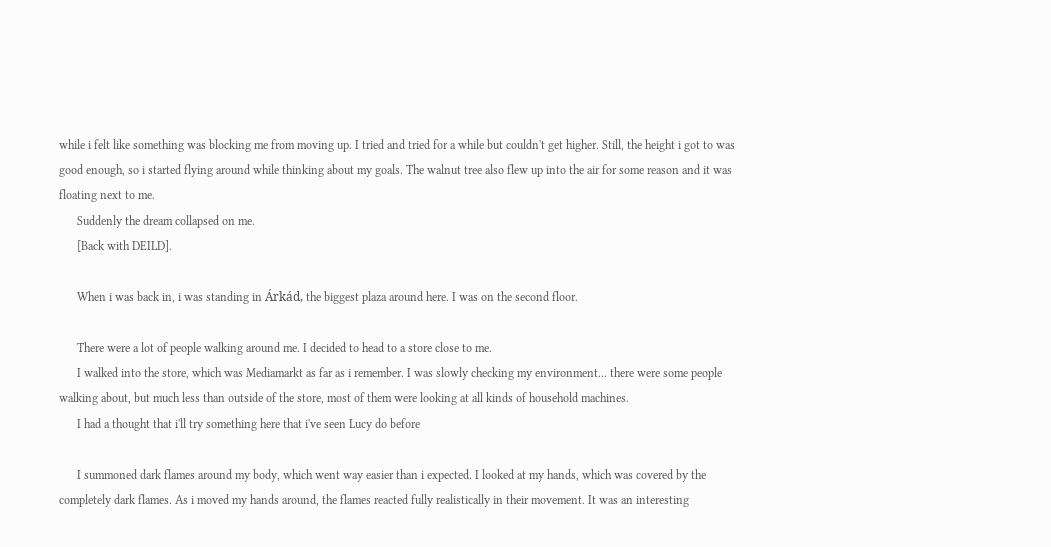while i felt like something was blocking me from moving up. I tried and tried for a while but couldn't get higher. Still, the height i got to was good enough, so i started flying around while thinking about my goals. The walnut tree also flew up into the air for some reason and it was floating next to me.
      Suddenly the dream collapsed on me.
      [Back with DEILD].

      When i was back in, i was standing in Árkád, the biggest plaza around here. I was on the second floor.

      There were a lot of people walking around me. I decided to head to a store close to me.
      I walked into the store, which was Mediamarkt as far as i remember. I was slowly checking my environment... there were some people walking about, but much less than outside of the store, most of them were looking at all kinds of household machines.
      I had a thought that i'll try something here that i've seen Lucy do before

      I summoned dark flames around my body, which went way easier than i expected. I looked at my hands, which was covered by the completely dark flames. As i moved my hands around, the flames reacted fully realistically in their movement. It was an interesting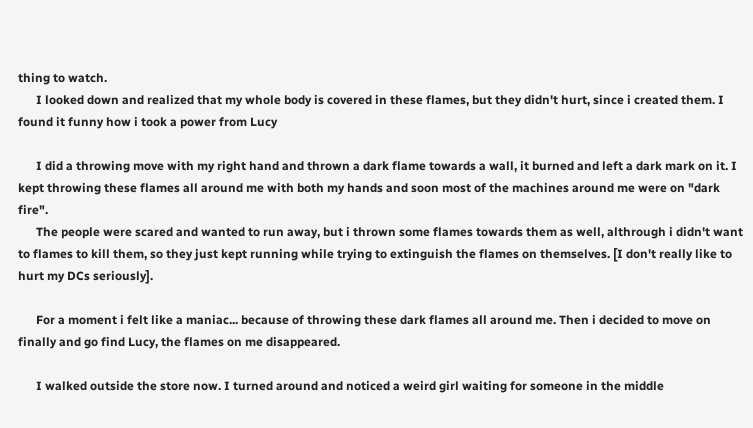thing to watch.
      I looked down and realized that my whole body is covered in these flames, but they didn't hurt, since i created them. I found it funny how i took a power from Lucy

      I did a throwing move with my right hand and thrown a dark flame towards a wall, it burned and left a dark mark on it. I kept throwing these flames all around me with both my hands and soon most of the machines around me were on "dark fire".
      The people were scared and wanted to run away, but i thrown some flames towards them as well, althrough i didn't want to flames to kill them, so they just kept running while trying to extinguish the flames on themselves. [I don't really like to hurt my DCs seriously].

      For a moment i felt like a maniac... because of throwing these dark flames all around me. Then i decided to move on finally and go find Lucy, the flames on me disappeared.

      I walked outside the store now. I turned around and noticed a weird girl waiting for someone in the middle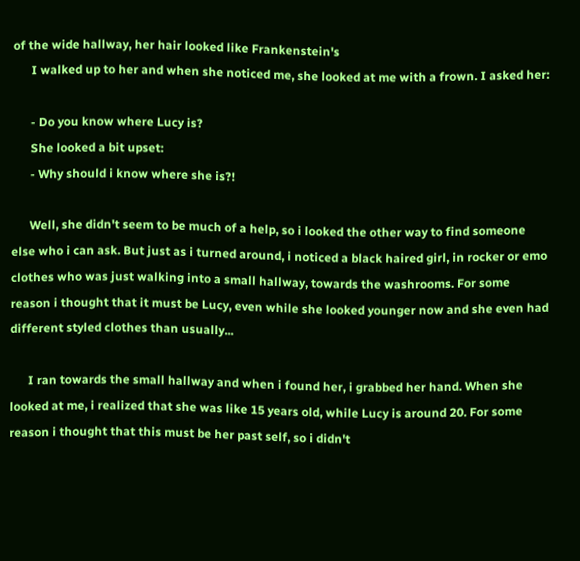of the wide hallway, her hair looked like Frankenstein's
      I walked up to her and when she noticed me, she looked at me with a frown. I asked her:

      - Do you know where Lucy is?
      She looked a bit upset:
      - Why should i know where she is?!

      Well, she didn't seem to be much of a help, so i looked the other way to find someone else who i can ask. But just as i turned around, i noticed a black haired girl, in rocker or emo clothes who was just walking into a small hallway, towards the washrooms. For some reason i thought that it must be Lucy, even while she looked younger now and she even had different styled clothes than usually...

      I ran towards the small hallway and when i found her, i grabbed her hand. When she looked at me, i realized that she was like 15 years old, while Lucy is around 20. For some reason i thought that this must be her past self, so i didn't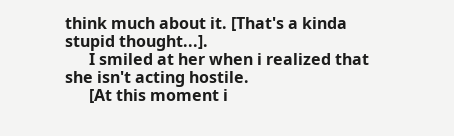think much about it. [That's a kinda stupid thought...].
      I smiled at her when i realized that she isn't acting hostile.
      [At this moment i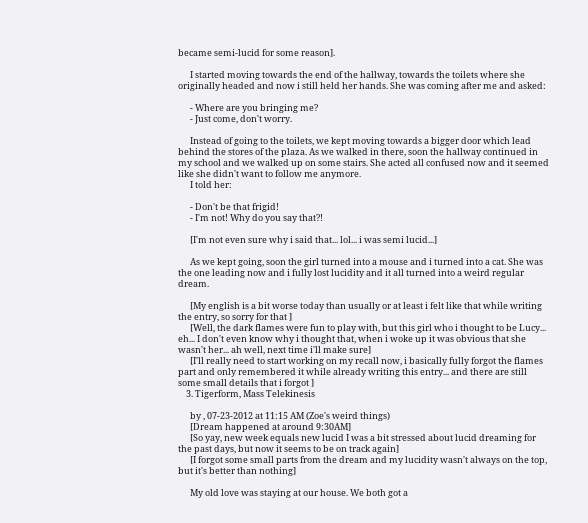became semi-lucid for some reason].

      I started moving towards the end of the hallway, towards the toilets where she originally headed and now i still held her hands. She was coming after me and asked:

      - Where are you bringing me?
      - Just come, don't worry.

      Instead of going to the toilets, we kept moving towards a bigger door which lead behind the stores of the plaza. As we walked in there, soon the hallway continued in my school and we walked up on some stairs. She acted all confused now and it seemed like she didn't want to follow me anymore.
      I told her:

      - Don't be that frigid!
      - I'm not! Why do you say that?!

      [I'm not even sure why i said that... lol... i was semi lucid...]

      As we kept going, soon the girl turned into a mouse and i turned into a cat. She was the one leading now and i fully lost lucidity and it all turned into a weird regular dream.

      [My english is a bit worse today than usually or at least i felt like that while writing the entry, so sorry for that ]
      [Well, the dark flames were fun to play with, but this girl who i thought to be Lucy... eh... I don't even know why i thought that, when i woke up it was obvious that she wasn't her... ah well, next time i'll make sure]
      [I'll really need to start working on my recall now, i basically fully forgot the flames part and only remembered it while already writing this entry... and there are still some small details that i forgot ]
    3. Tigerform, Mass Telekinesis

      by , 07-23-2012 at 11:15 AM (Zoe's weird things)
      [Dream happened at around 9:30AM]
      [So yay, new week equals new lucid I was a bit stressed about lucid dreaming for the past days, but now it seems to be on track again]
      [I forgot some small parts from the dream and my lucidity wasn't always on the top, but it's better than nothing]

      My old love was staying at our house. We both got a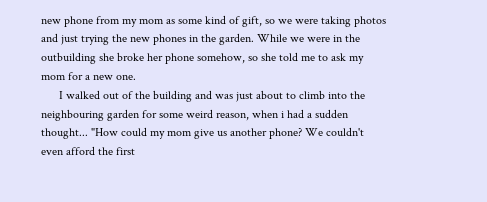new phone from my mom as some kind of gift, so we were taking photos and just trying the new phones in the garden. While we were in the outbuilding she broke her phone somehow, so she told me to ask my mom for a new one.
      I walked out of the building and was just about to climb into the neighbouring garden for some weird reason, when i had a sudden thought... "How could my mom give us another phone? We couldn't even afford the first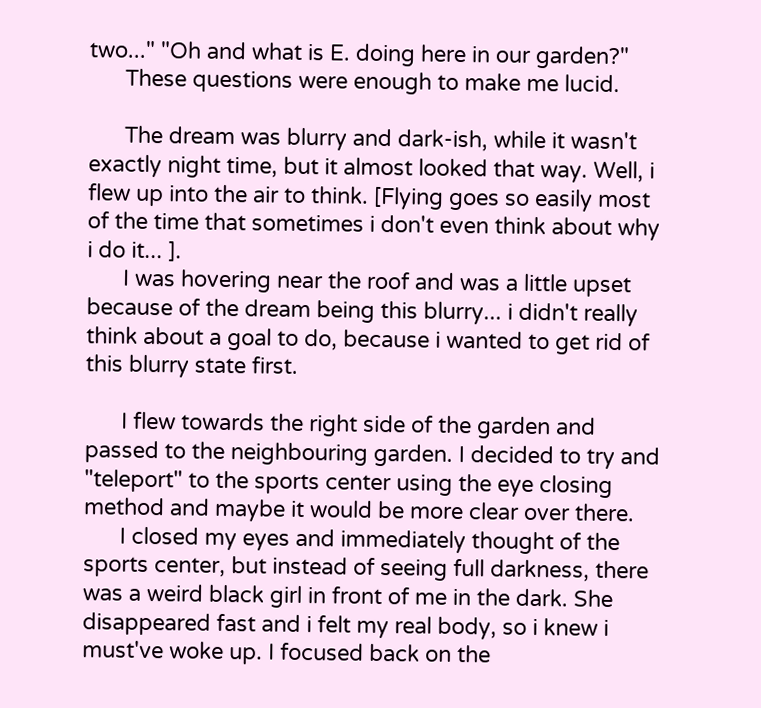two..." "Oh and what is E. doing here in our garden?"
      These questions were enough to make me lucid.

      The dream was blurry and dark-ish, while it wasn't exactly night time, but it almost looked that way. Well, i flew up into the air to think. [Flying goes so easily most of the time that sometimes i don't even think about why i do it... ].
      I was hovering near the roof and was a little upset because of the dream being this blurry... i didn't really think about a goal to do, because i wanted to get rid of this blurry state first.

      I flew towards the right side of the garden and passed to the neighbouring garden. I decided to try and "teleport" to the sports center using the eye closing method and maybe it would be more clear over there.
      I closed my eyes and immediately thought of the sports center, but instead of seeing full darkness, there was a weird black girl in front of me in the dark. She disappeared fast and i felt my real body, so i knew i must've woke up. I focused back on the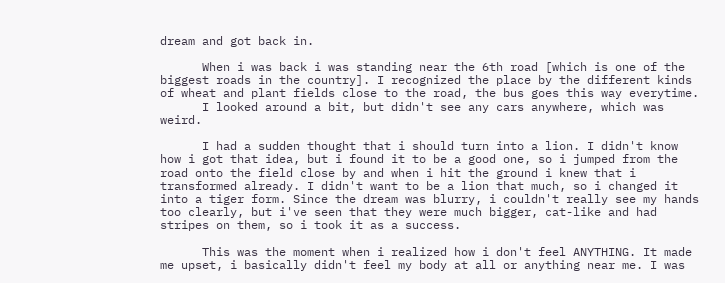dream and got back in.

      When i was back i was standing near the 6th road [which is one of the biggest roads in the country]. I recognized the place by the different kinds of wheat and plant fields close to the road, the bus goes this way everytime.
      I looked around a bit, but didn't see any cars anywhere, which was weird.

      I had a sudden thought that i should turn into a lion. I didn't know how i got that idea, but i found it to be a good one, so i jumped from the road onto the field close by and when i hit the ground i knew that i transformed already. I didn't want to be a lion that much, so i changed it into a tiger form. Since the dream was blurry, i couldn't really see my hands too clearly, but i've seen that they were much bigger, cat-like and had stripes on them, so i took it as a success.

      This was the moment when i realized how i don't feel ANYTHING. It made me upset, i basically didn't feel my body at all or anything near me. I was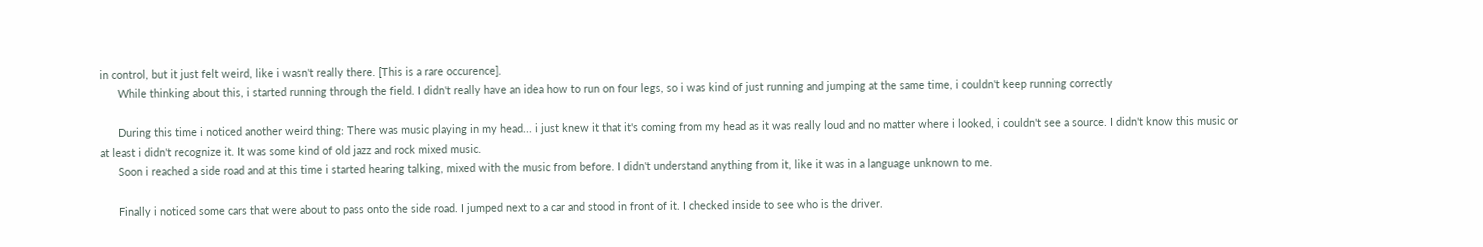in control, but it just felt weird, like i wasn't really there. [This is a rare occurence].
      While thinking about this, i started running through the field. I didn't really have an idea how to run on four legs, so i was kind of just running and jumping at the same time, i couldn't keep running correctly

      During this time i noticed another weird thing: There was music playing in my head... i just knew it that it's coming from my head as it was really loud and no matter where i looked, i couldn't see a source. I didn't know this music or at least i didn't recognize it. It was some kind of old jazz and rock mixed music.
      Soon i reached a side road and at this time i started hearing talking, mixed with the music from before. I didn't understand anything from it, like it was in a language unknown to me.

      Finally i noticed some cars that were about to pass onto the side road. I jumped next to a car and stood in front of it. I checked inside to see who is the driver.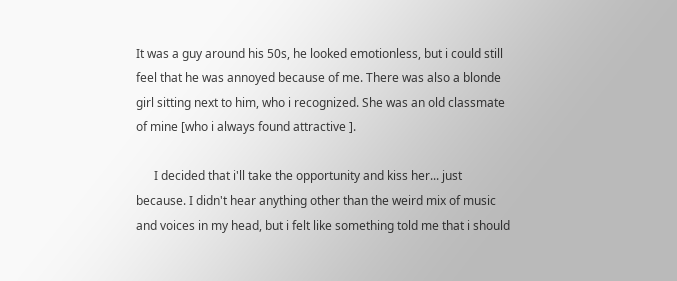It was a guy around his 50s, he looked emotionless, but i could still feel that he was annoyed because of me. There was also a blonde girl sitting next to him, who i recognized. She was an old classmate of mine [who i always found attractive ].

      I decided that i'll take the opportunity and kiss her... just because. I didn't hear anything other than the weird mix of music and voices in my head, but i felt like something told me that i should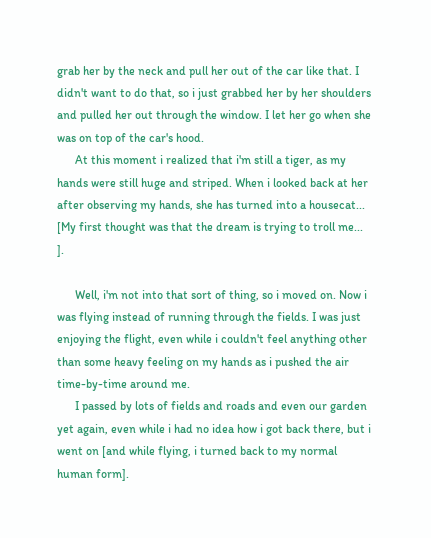grab her by the neck and pull her out of the car like that. I didn't want to do that, so i just grabbed her by her shoulders and pulled her out through the window. I let her go when she was on top of the car's hood.
      At this moment i realized that i'm still a tiger, as my hands were still huge and striped. When i looked back at her after observing my hands, she has turned into a housecat... [My first thought was that the dream is trying to troll me... ].

      Well, i'm not into that sort of thing, so i moved on. Now i was flying instead of running through the fields. I was just enjoying the flight, even while i couldn't feel anything other than some heavy feeling on my hands as i pushed the air time-by-time around me.
      I passed by lots of fields and roads and even our garden yet again, even while i had no idea how i got back there, but i went on [and while flying, i turned back to my normal human form].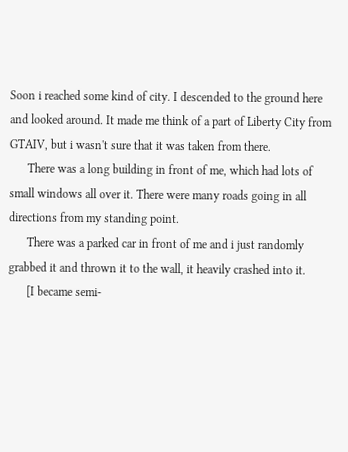Soon i reached some kind of city. I descended to the ground here and looked around. It made me think of a part of Liberty City from GTAIV, but i wasn't sure that it was taken from there.
      There was a long building in front of me, which had lots of small windows all over it. There were many roads going in all directions from my standing point.
      There was a parked car in front of me and i just randomly grabbed it and thrown it to the wall, it heavily crashed into it.
      [I became semi-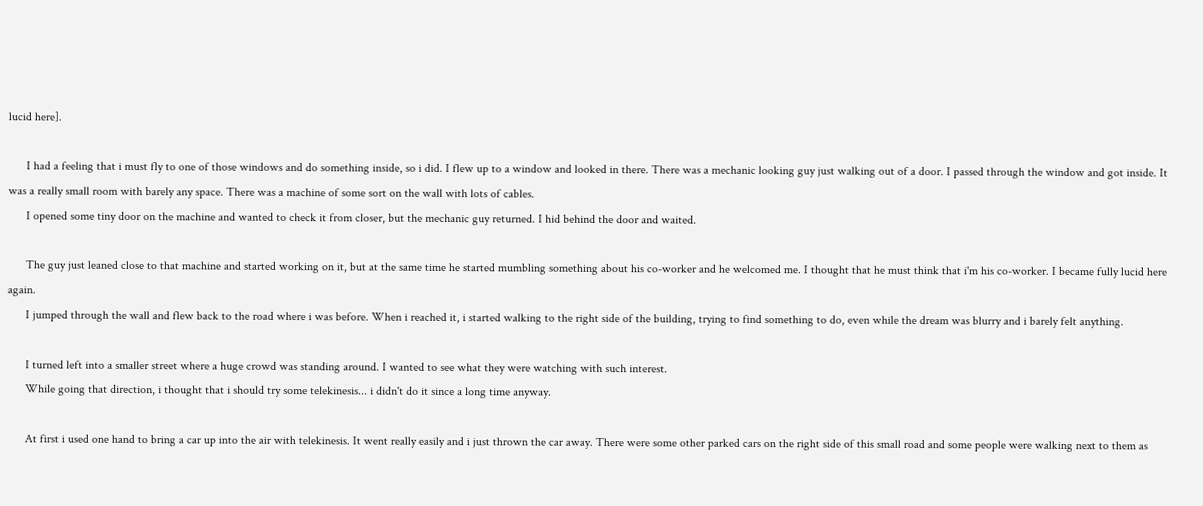lucid here].

      I had a feeling that i must fly to one of those windows and do something inside, so i did. I flew up to a window and looked in there. There was a mechanic looking guy just walking out of a door. I passed through the window and got inside. It was a really small room with barely any space. There was a machine of some sort on the wall with lots of cables.
      I opened some tiny door on the machine and wanted to check it from closer, but the mechanic guy returned. I hid behind the door and waited.

      The guy just leaned close to that machine and started working on it, but at the same time he started mumbling something about his co-worker and he welcomed me. I thought that he must think that i'm his co-worker. I became fully lucid here again.
      I jumped through the wall and flew back to the road where i was before. When i reached it, i started walking to the right side of the building, trying to find something to do, even while the dream was blurry and i barely felt anything.

      I turned left into a smaller street where a huge crowd was standing around. I wanted to see what they were watching with such interest.
      While going that direction, i thought that i should try some telekinesis... i didn't do it since a long time anyway.

      At first i used one hand to bring a car up into the air with telekinesis. It went really easily and i just thrown the car away. There were some other parked cars on the right side of this small road and some people were walking next to them as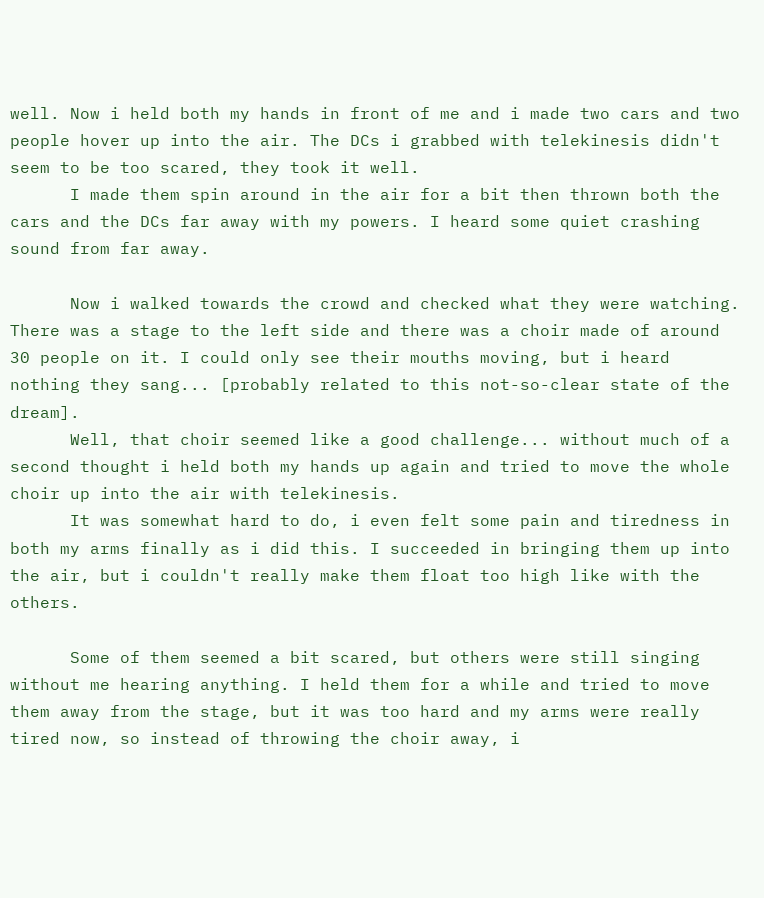well. Now i held both my hands in front of me and i made two cars and two people hover up into the air. The DCs i grabbed with telekinesis didn't seem to be too scared, they took it well.
      I made them spin around in the air for a bit then thrown both the cars and the DCs far away with my powers. I heard some quiet crashing sound from far away.

      Now i walked towards the crowd and checked what they were watching. There was a stage to the left side and there was a choir made of around 30 people on it. I could only see their mouths moving, but i heard nothing they sang... [probably related to this not-so-clear state of the dream].
      Well, that choir seemed like a good challenge... without much of a second thought i held both my hands up again and tried to move the whole choir up into the air with telekinesis.
      It was somewhat hard to do, i even felt some pain and tiredness in both my arms finally as i did this. I succeeded in bringing them up into the air, but i couldn't really make them float too high like with the others.

      Some of them seemed a bit scared, but others were still singing without me hearing anything. I held them for a while and tried to move them away from the stage, but it was too hard and my arms were really tired now, so instead of throwing the choir away, i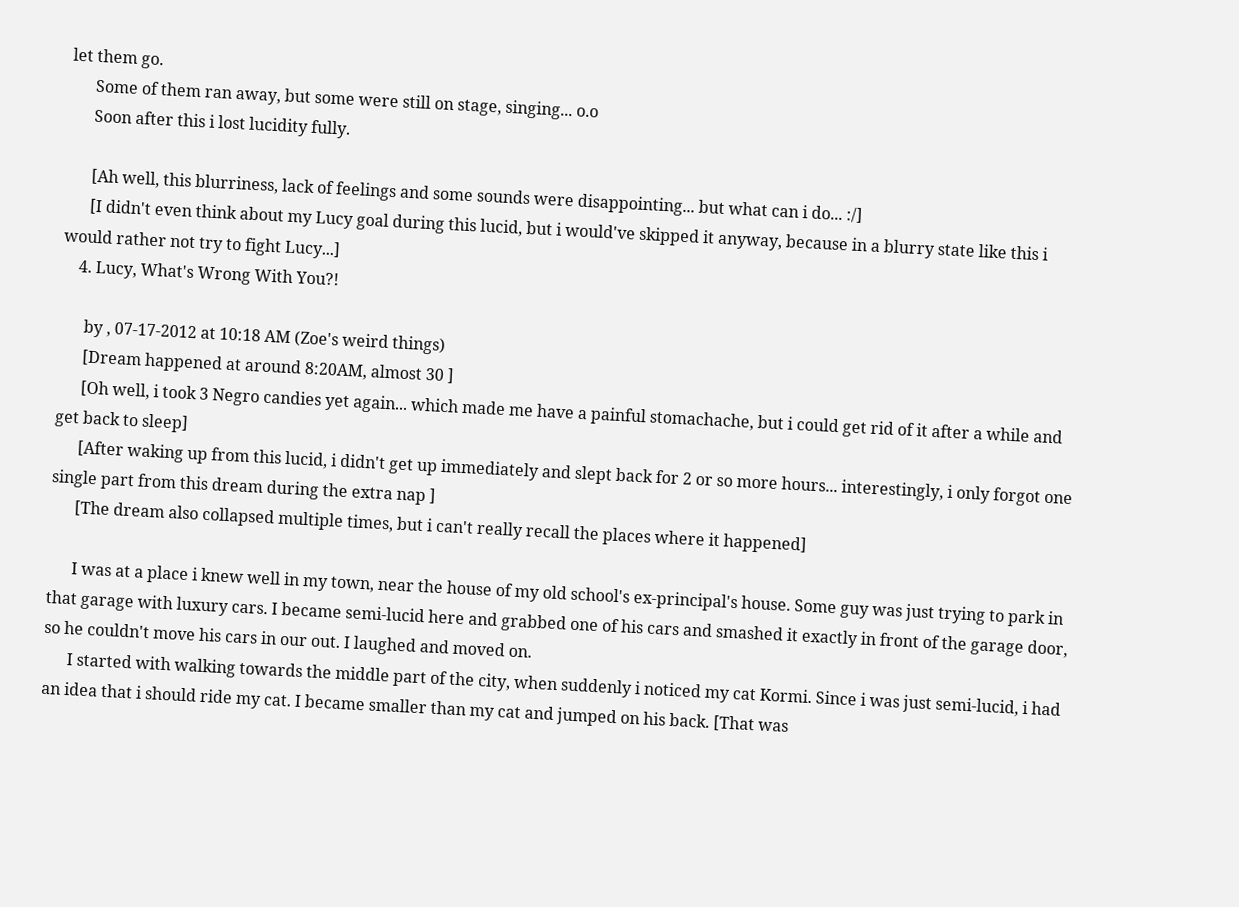let them go.
      Some of them ran away, but some were still on stage, singing... o.o
      Soon after this i lost lucidity fully.

      [Ah well, this blurriness, lack of feelings and some sounds were disappointing... but what can i do... :/]
      [I didn't even think about my Lucy goal during this lucid, but i would've skipped it anyway, because in a blurry state like this i would rather not try to fight Lucy...]
    4. Lucy, What's Wrong With You?!

      by , 07-17-2012 at 10:18 AM (Zoe's weird things)
      [Dream happened at around 8:20AM, almost 30 ]
      [Oh well, i took 3 Negro candies yet again... which made me have a painful stomachache, but i could get rid of it after a while and get back to sleep]
      [After waking up from this lucid, i didn't get up immediately and slept back for 2 or so more hours... interestingly, i only forgot one single part from this dream during the extra nap ]
      [The dream also collapsed multiple times, but i can't really recall the places where it happened]

      I was at a place i knew well in my town, near the house of my old school's ex-principal's house. Some guy was just trying to park in that garage with luxury cars. I became semi-lucid here and grabbed one of his cars and smashed it exactly in front of the garage door, so he couldn't move his cars in our out. I laughed and moved on.
      I started with walking towards the middle part of the city, when suddenly i noticed my cat Kormi. Since i was just semi-lucid, i had an idea that i should ride my cat. I became smaller than my cat and jumped on his back. [That was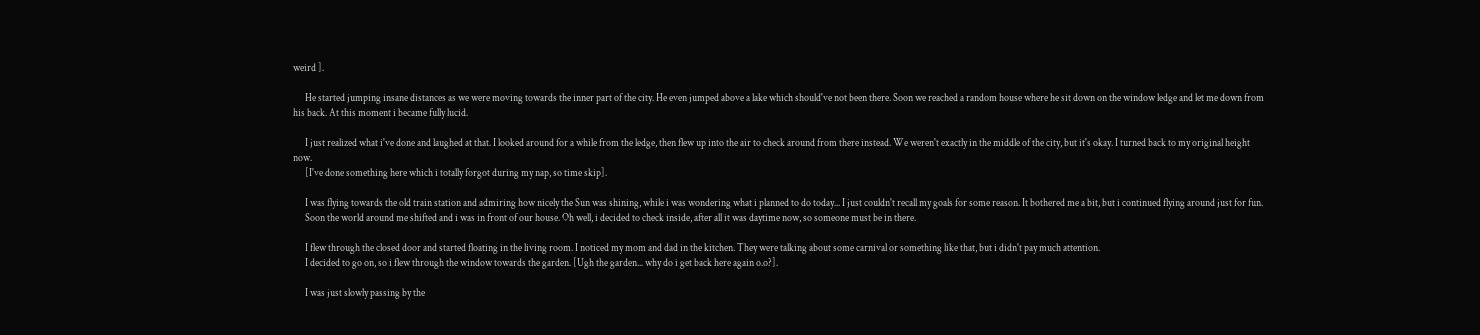weird ].

      He started jumping insane distances as we were moving towards the inner part of the city. He even jumped above a lake which should've not been there. Soon we reached a random house where he sit down on the window ledge and let me down from his back. At this moment i became fully lucid.

      I just realized what i've done and laughed at that. I looked around for a while from the ledge, then flew up into the air to check around from there instead. We weren't exactly in the middle of the city, but it's okay. I turned back to my original height now.
      [I've done something here which i totally forgot during my nap, so time skip].

      I was flying towards the old train station and admiring how nicely the Sun was shining, while i was wondering what i planned to do today... I just couldn't recall my goals for some reason. It bothered me a bit, but i continued flying around just for fun.
      Soon the world around me shifted and i was in front of our house. Oh well, i decided to check inside, after all it was daytime now, so someone must be in there.

      I flew through the closed door and started floating in the living room. I noticed my mom and dad in the kitchen. They were talking about some carnival or something like that, but i didn't pay much attention.
      I decided to go on, so i flew through the window towards the garden. [Ugh the garden... why do i get back here again o.o?].

      I was just slowly passing by the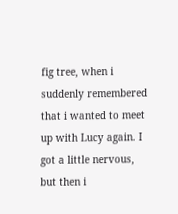fig tree, when i suddenly remembered that i wanted to meet up with Lucy again. I got a little nervous, but then i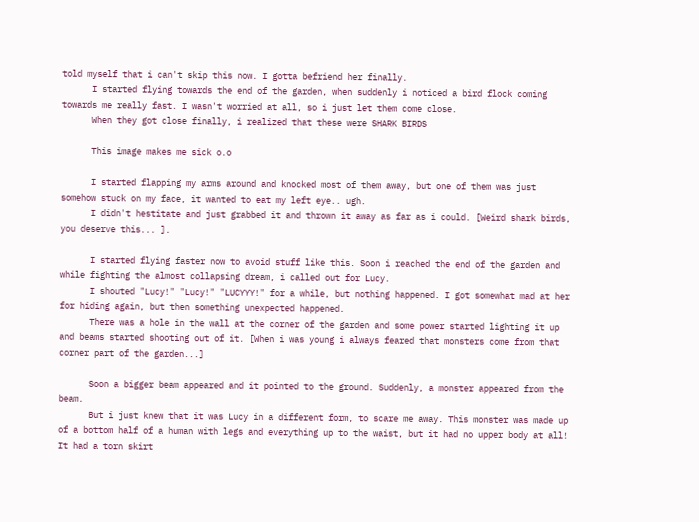told myself that i can't skip this now. I gotta befriend her finally.
      I started flying towards the end of the garden, when suddenly i noticed a bird flock coming towards me really fast. I wasn't worried at all, so i just let them come close.
      When they got close finally, i realized that these were SHARK BIRDS

      This image makes me sick o.o

      I started flapping my arms around and knocked most of them away, but one of them was just somehow stuck on my face, it wanted to eat my left eye.. ugh.
      I didn't hestitate and just grabbed it and thrown it away as far as i could. [Weird shark birds, you deserve this... ].

      I started flying faster now to avoid stuff like this. Soon i reached the end of the garden and while fighting the almost collapsing dream, i called out for Lucy.
      I shouted "Lucy!" "Lucy!" "LUCYYY!" for a while, but nothing happened. I got somewhat mad at her for hiding again, but then something unexpected happened.
      There was a hole in the wall at the corner of the garden and some power started lighting it up and beams started shooting out of it. [When i was young i always feared that monsters come from that corner part of the garden...]

      Soon a bigger beam appeared and it pointed to the ground. Suddenly, a monster appeared from the beam.
      But i just knew that it was Lucy in a different form, to scare me away. This monster was made up of a bottom half of a human with legs and everything up to the waist, but it had no upper body at all! It had a torn skirt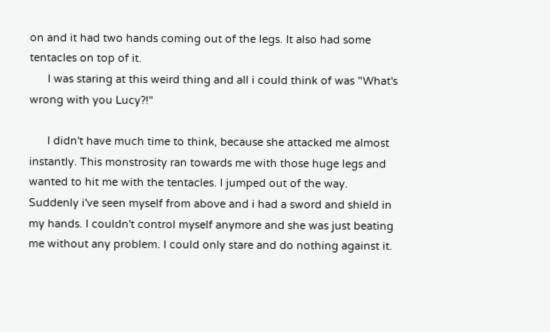on and it had two hands coming out of the legs. It also had some tentacles on top of it.
      I was staring at this weird thing and all i could think of was "What's wrong with you Lucy?!"

      I didn't have much time to think, because she attacked me almost instantly. This monstrosity ran towards me with those huge legs and wanted to hit me with the tentacles. I jumped out of the way. Suddenly i've seen myself from above and i had a sword and shield in my hands. I couldn't control myself anymore and she was just beating me without any problem. I could only stare and do nothing against it.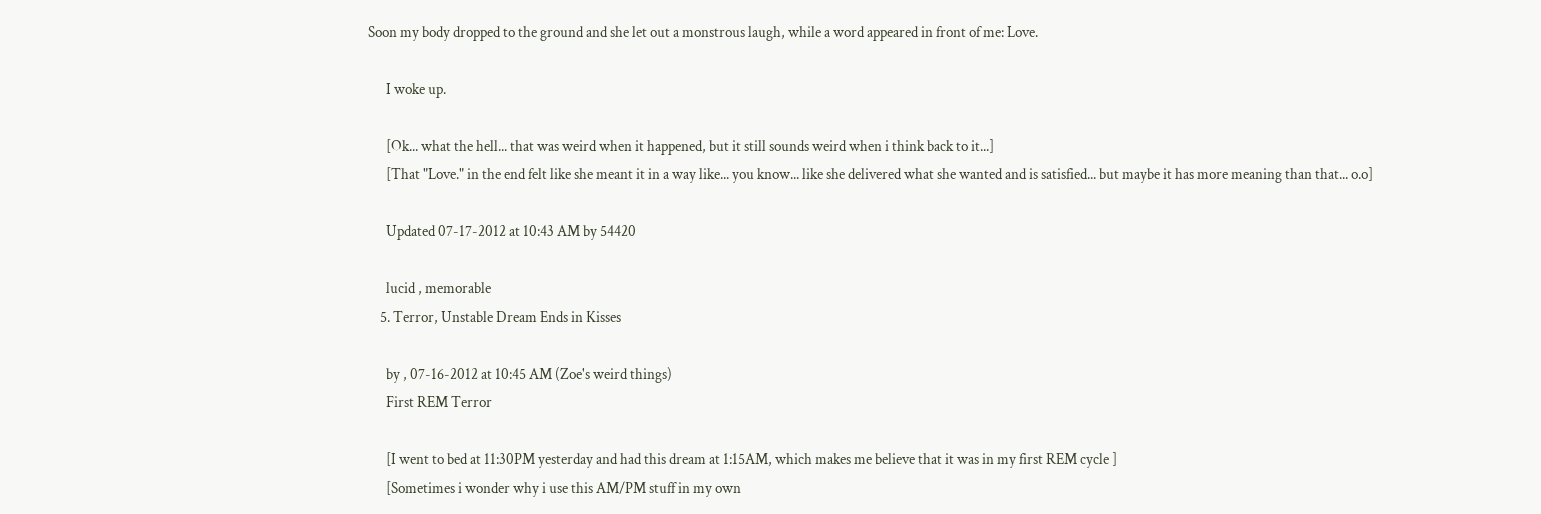Soon my body dropped to the ground and she let out a monstrous laugh, while a word appeared in front of me: Love.

      I woke up.

      [Ok... what the hell... that was weird when it happened, but it still sounds weird when i think back to it...]
      [That "Love." in the end felt like she meant it in a way like... you know... like she delivered what she wanted and is satisfied... but maybe it has more meaning than that... o.o]

      Updated 07-17-2012 at 10:43 AM by 54420

      lucid , memorable
    5. Terror, Unstable Dream Ends in Kisses

      by , 07-16-2012 at 10:45 AM (Zoe's weird things)
      First REM Terror

      [I went to bed at 11:30PM yesterday and had this dream at 1:15AM, which makes me believe that it was in my first REM cycle ]
      [Sometimes i wonder why i use this AM/PM stuff in my own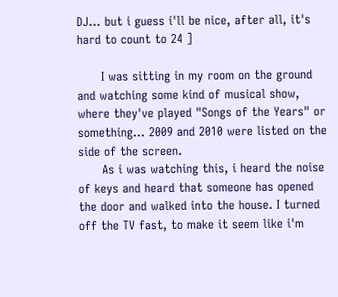DJ... but i guess i'll be nice, after all, it's hard to count to 24 ]

      I was sitting in my room on the ground and watching some kind of musical show, where they've played "Songs of the Years" or something... 2009 and 2010 were listed on the side of the screen.
      As i was watching this, i heard the noise of keys and heard that someone has opened the door and walked into the house. I turned off the TV fast, to make it seem like i'm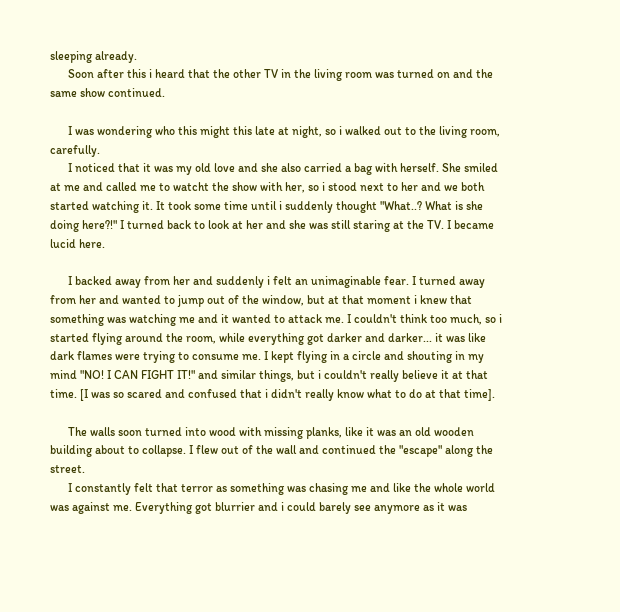sleeping already.
      Soon after this i heard that the other TV in the living room was turned on and the same show continued.

      I was wondering who this might this late at night, so i walked out to the living room, carefully.
      I noticed that it was my old love and she also carried a bag with herself. She smiled at me and called me to watcht the show with her, so i stood next to her and we both started watching it. It took some time until i suddenly thought "What..? What is she doing here?!" I turned back to look at her and she was still staring at the TV. I became lucid here.

      I backed away from her and suddenly i felt an unimaginable fear. I turned away from her and wanted to jump out of the window, but at that moment i knew that something was watching me and it wanted to attack me. I couldn't think too much, so i started flying around the room, while everything got darker and darker... it was like dark flames were trying to consume me. I kept flying in a circle and shouting in my mind "NO! I CAN FIGHT IT!" and similar things, but i couldn't really believe it at that time. [I was so scared and confused that i didn't really know what to do at that time].

      The walls soon turned into wood with missing planks, like it was an old wooden building about to collapse. I flew out of the wall and continued the "escape" along the street.
      I constantly felt that terror as something was chasing me and like the whole world was against me. Everything got blurrier and i could barely see anymore as it was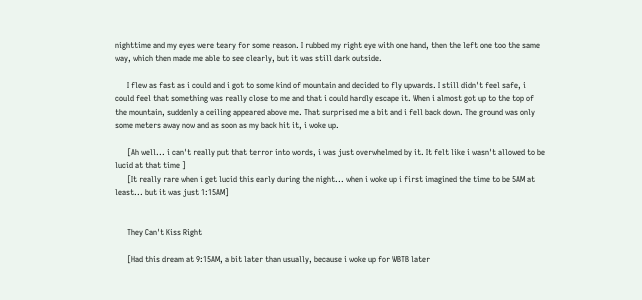nighttime and my eyes were teary for some reason. I rubbed my right eye with one hand, then the left one too the same way, which then made me able to see clearly, but it was still dark outside.

      I flew as fast as i could and i got to some kind of mountain and decided to fly upwards. I still didn't feel safe, i could feel that something was really close to me and that i could hardly escape it. When i almost got up to the top of the mountain, suddenly a ceiling appeared above me. That surprised me a bit and i fell back down. The ground was only some meters away now and as soon as my back hit it, i woke up.

      [Ah well... i can't really put that terror into words, i was just overwhelmed by it. It felt like i wasn't allowed to be lucid at that time ]
      [It really rare when i get lucid this early during the night... when i woke up i first imagined the time to be 5AM at least... but it was just 1:15AM]


      They Can't Kiss Right

      [Had this dream at 9:15AM, a bit later than usually, because i woke up for WBTB later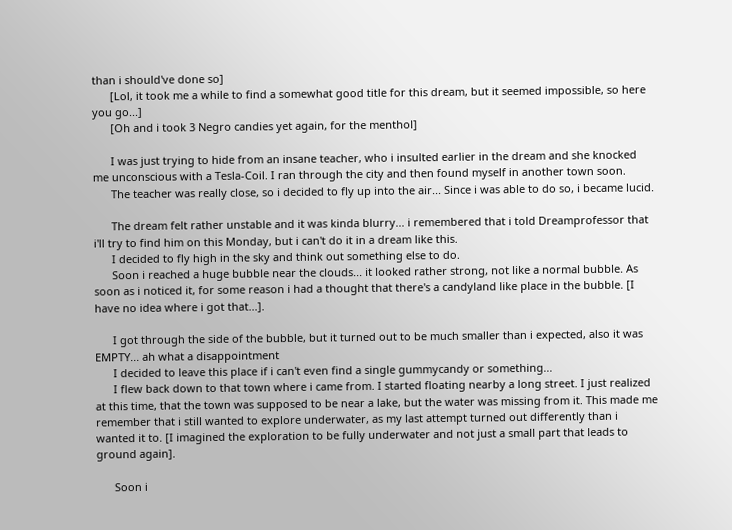than i should've done so]
      [Lol, it took me a while to find a somewhat good title for this dream, but it seemed impossible, so here you go...]
      [Oh and i took 3 Negro candies yet again, for the menthol]

      I was just trying to hide from an insane teacher, who i insulted earlier in the dream and she knocked me unconscious with a Tesla-Coil. I ran through the city and then found myself in another town soon.
      The teacher was really close, so i decided to fly up into the air... Since i was able to do so, i became lucid.

      The dream felt rather unstable and it was kinda blurry... i remembered that i told Dreamprofessor that i'll try to find him on this Monday, but i can't do it in a dream like this.
      I decided to fly high in the sky and think out something else to do.
      Soon i reached a huge bubble near the clouds... it looked rather strong, not like a normal bubble. As soon as i noticed it, for some reason i had a thought that there's a candyland like place in the bubble. [I have no idea where i got that...].

      I got through the side of the bubble, but it turned out to be much smaller than i expected, also it was EMPTY... ah what a disappointment
      I decided to leave this place if i can't even find a single gummycandy or something...
      I flew back down to that town where i came from. I started floating nearby a long street. I just realized at this time, that the town was supposed to be near a lake, but the water was missing from it. This made me remember that i still wanted to explore underwater, as my last attempt turned out differently than i wanted it to. [I imagined the exploration to be fully underwater and not just a small part that leads to ground again].

      Soon i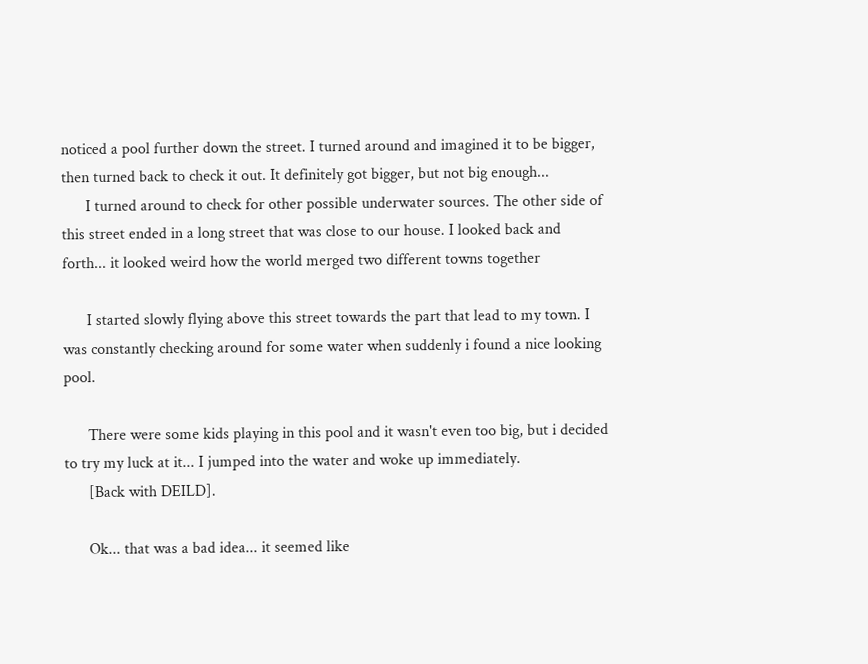noticed a pool further down the street. I turned around and imagined it to be bigger, then turned back to check it out. It definitely got bigger, but not big enough...
      I turned around to check for other possible underwater sources. The other side of this street ended in a long street that was close to our house. I looked back and forth... it looked weird how the world merged two different towns together

      I started slowly flying above this street towards the part that lead to my town. I was constantly checking around for some water when suddenly i found a nice looking pool.

      There were some kids playing in this pool and it wasn't even too big, but i decided to try my luck at it... I jumped into the water and woke up immediately.
      [Back with DEILD].

      Ok... that was a bad idea... it seemed like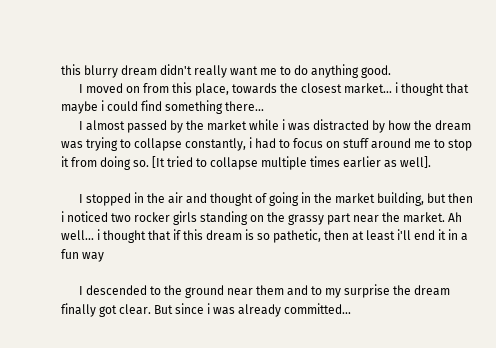this blurry dream didn't really want me to do anything good.
      I moved on from this place, towards the closest market... i thought that maybe i could find something there...
      I almost passed by the market while i was distracted by how the dream was trying to collapse constantly, i had to focus on stuff around me to stop it from doing so. [It tried to collapse multiple times earlier as well].

      I stopped in the air and thought of going in the market building, but then i noticed two rocker girls standing on the grassy part near the market. Ah well... i thought that if this dream is so pathetic, then at least i'll end it in a fun way

      I descended to the ground near them and to my surprise the dream finally got clear. But since i was already committed...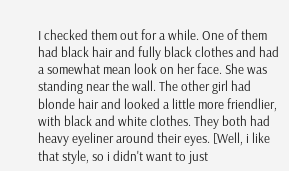I checked them out for a while. One of them had black hair and fully black clothes and had a somewhat mean look on her face. She was standing near the wall. The other girl had blonde hair and looked a little more friendlier, with black and white clothes. They both had heavy eyeliner around their eyes. [Well, i like that style, so i didn't want to just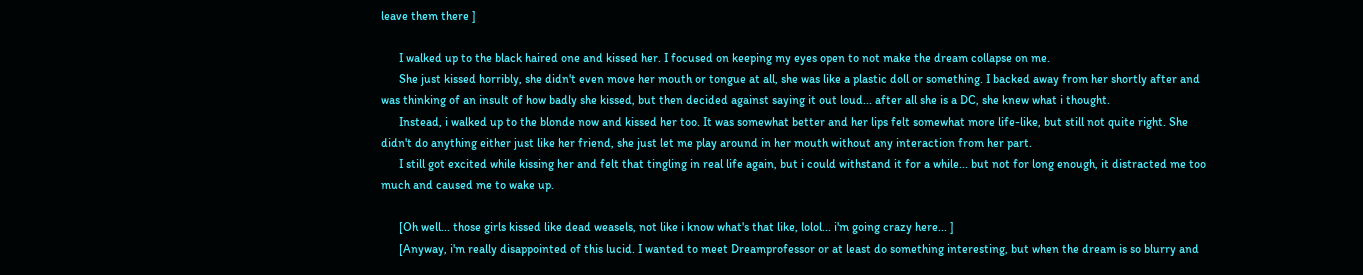leave them there ]

      I walked up to the black haired one and kissed her. I focused on keeping my eyes open to not make the dream collapse on me.
      She just kissed horribly, she didn't even move her mouth or tongue at all, she was like a plastic doll or something. I backed away from her shortly after and was thinking of an insult of how badly she kissed, but then decided against saying it out loud... after all she is a DC, she knew what i thought.
      Instead, i walked up to the blonde now and kissed her too. It was somewhat better and her lips felt somewhat more life-like, but still not quite right. She didn't do anything either just like her friend, she just let me play around in her mouth without any interaction from her part.
      I still got excited while kissing her and felt that tingling in real life again, but i could withstand it for a while... but not for long enough, it distracted me too much and caused me to wake up.

      [Oh well... those girls kissed like dead weasels, not like i know what's that like, lolol... i'm going crazy here... ]
      [Anyway, i'm really disappointed of this lucid. I wanted to meet Dreamprofessor or at least do something interesting, but when the dream is so blurry and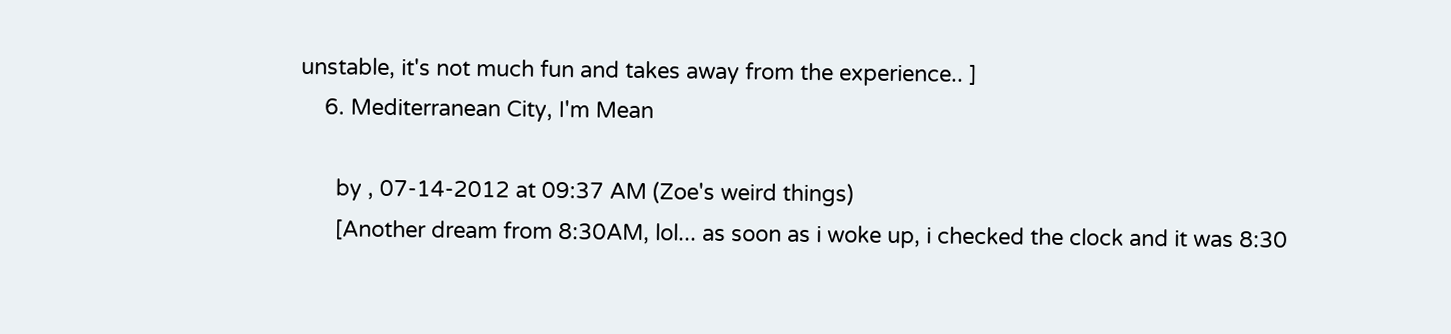unstable, it's not much fun and takes away from the experience.. ]
    6. Mediterranean City, I'm Mean

      by , 07-14-2012 at 09:37 AM (Zoe's weird things)
      [Another dream from 8:30AM, lol... as soon as i woke up, i checked the clock and it was 8:30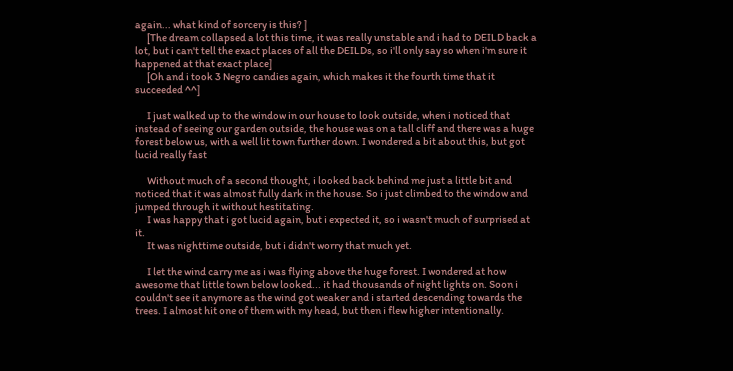again... what kind of sorcery is this? ]
      [The dream collapsed a lot this time, it was really unstable and i had to DEILD back a lot, but i can't tell the exact places of all the DEILDs, so i'll only say so when i'm sure it happened at that exact place]
      [Oh and i took 3 Negro candies again, which makes it the fourth time that it succeeded ^^]

      I just walked up to the window in our house to look outside, when i noticed that instead of seeing our garden outside, the house was on a tall cliff and there was a huge forest below us, with a well lit town further down. I wondered a bit about this, but got lucid really fast

      Without much of a second thought, i looked back behind me just a little bit and noticed that it was almost fully dark in the house. So i just climbed to the window and jumped through it without hestitating.
      I was happy that i got lucid again, but i expected it, so i wasn't much of surprised at it.
      It was nighttime outside, but i didn't worry that much yet.

      I let the wind carry me as i was flying above the huge forest. I wondered at how awesome that little town below looked... it had thousands of night lights on. Soon i couldn't see it anymore as the wind got weaker and i started descending towards the trees. I almost hit one of them with my head, but then i flew higher intentionally.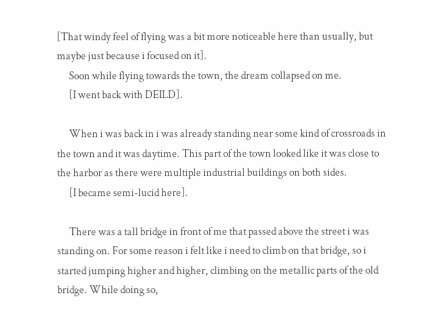[That windy feel of flying was a bit more noticeable here than usually, but maybe just because i focused on it].
      Soon while flying towards the town, the dream collapsed on me.
      [I went back with DEILD].

      When i was back in i was already standing near some kind of crossroads in the town and it was daytime. This part of the town looked like it was close to the harbor as there were multiple industrial buildings on both sides.
      [I became semi-lucid here].

      There was a tall bridge in front of me that passed above the street i was standing on. For some reason i felt like i need to climb on that bridge, so i started jumping higher and higher, climbing on the metallic parts of the old bridge. While doing so,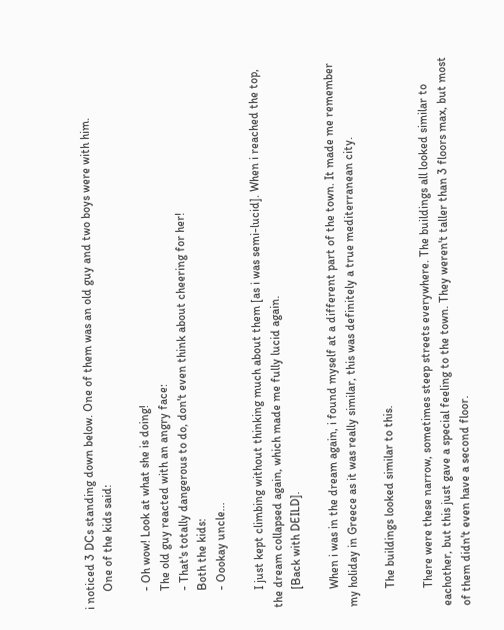i noticed 3 DCs standing down below. One of them was an old guy and two boys were with him.
      One of the kids said:

      - Oh wow! Look at what she is doing!
      The old guy reacted with an angry face:
      - That's totally dangerous to do, don't even think about cheering for her!
      Both the kids:
      - Oookay uncle...

      I just kept climbing without thinking much about them [as i was semi-lucid]. When i reached the top, the dream collapsed again, which made me fully lucid again.
      [Back with DEILD].

      When i was in the dream again, i found myself at a different part of the town. It made me remember my holiday in Greece as it was really similar, this was definitely a true mediterranean city.

      The buildings looked similar to this.

      There were these narrow, sometimes steep streets everywhere. The buildings all looked similar to eachother, but this just gave a special feeling to the town. They weren't taller than 3 floors max, but most of them didn't even have a second floor.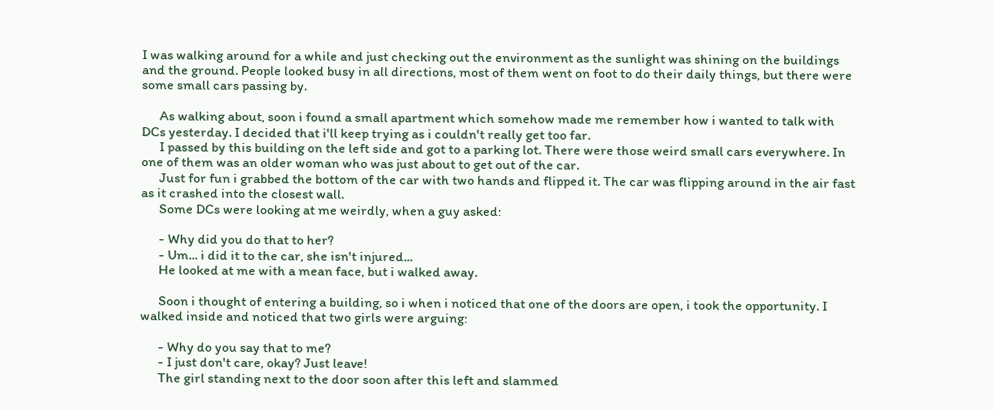I was walking around for a while and just checking out the environment as the sunlight was shining on the buildings and the ground. People looked busy in all directions, most of them went on foot to do their daily things, but there were some small cars passing by.

      As walking about, soon i found a small apartment which somehow made me remember how i wanted to talk with DCs yesterday. I decided that i'll keep trying as i couldn't really get too far.
      I passed by this building on the left side and got to a parking lot. There were those weird small cars everywhere. In one of them was an older woman who was just about to get out of the car.
      Just for fun i grabbed the bottom of the car with two hands and flipped it. The car was flipping around in the air fast as it crashed into the closest wall.
      Some DCs were looking at me weirdly, when a guy asked:

      - Why did you do that to her?
      - Um... i did it to the car, she isn't injured...
      He looked at me with a mean face, but i walked away.

      Soon i thought of entering a building, so i when i noticed that one of the doors are open, i took the opportunity. I walked inside and noticed that two girls were arguing:

      - Why do you say that to me?
      - I just don't care, okay? Just leave!
      The girl standing next to the door soon after this left and slammed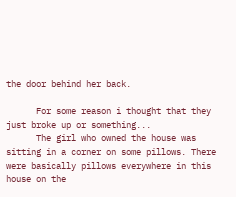the door behind her back.

      For some reason i thought that they just broke up or something...
      The girl who owned the house was sitting in a corner on some pillows. There were basically pillows everywhere in this house on the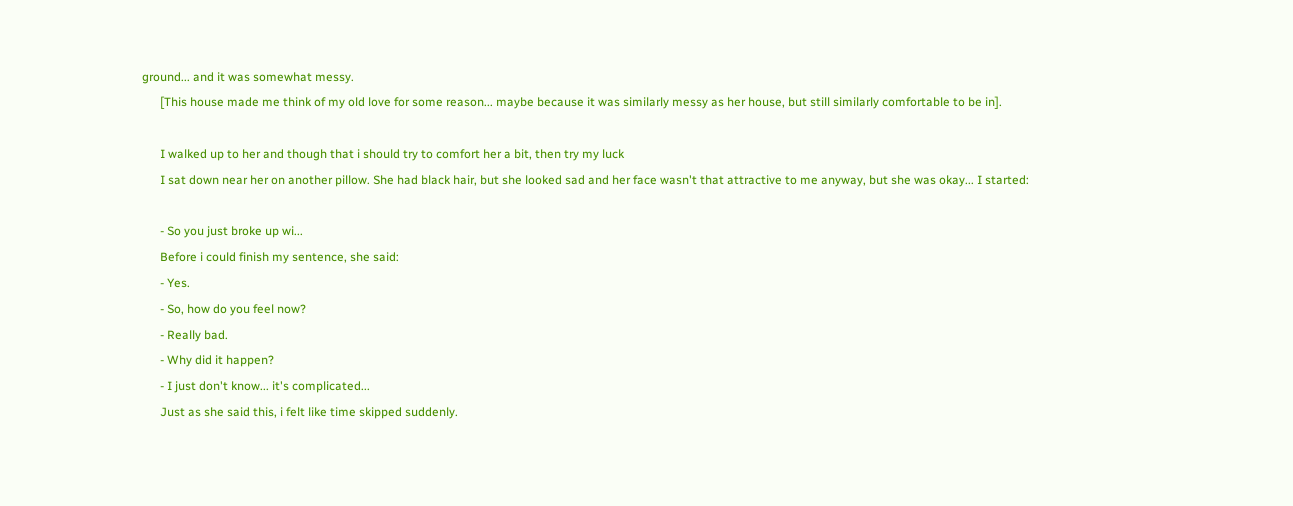ground... and it was somewhat messy.
      [This house made me think of my old love for some reason... maybe because it was similarly messy as her house, but still similarly comfortable to be in].

      I walked up to her and though that i should try to comfort her a bit, then try my luck
      I sat down near her on another pillow. She had black hair, but she looked sad and her face wasn't that attractive to me anyway, but she was okay... I started:

      - So you just broke up wi...
      Before i could finish my sentence, she said:
      - Yes.
      - So, how do you feel now?
      - Really bad.
      - Why did it happen?
      - I just don't know... it's complicated...
      Just as she said this, i felt like time skipped suddenly.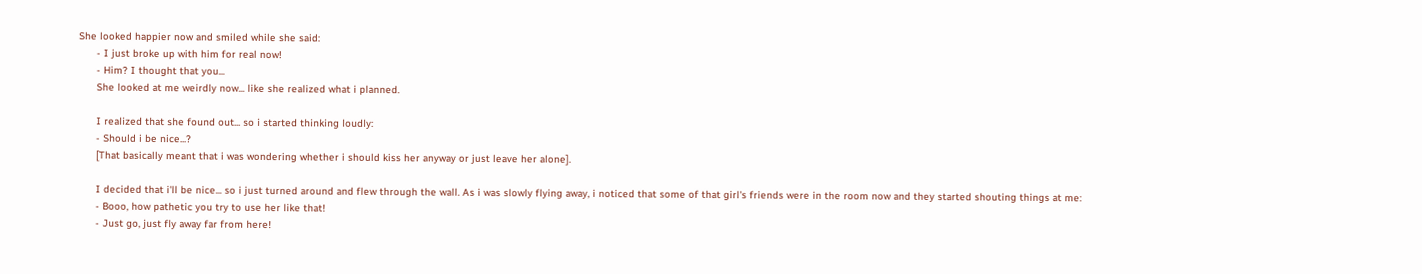She looked happier now and smiled while she said:
      - I just broke up with him for real now!
      - Him? I thought that you...
      She looked at me weirdly now... like she realized what i planned.

      I realized that she found out... so i started thinking loudly:
      - Should i be nice...?
      [That basically meant that i was wondering whether i should kiss her anyway or just leave her alone].

      I decided that i'll be nice... so i just turned around and flew through the wall. As i was slowly flying away, i noticed that some of that girl's friends were in the room now and they started shouting things at me:
      - Booo, how pathetic you try to use her like that!
      - Just go, just fly away far from here!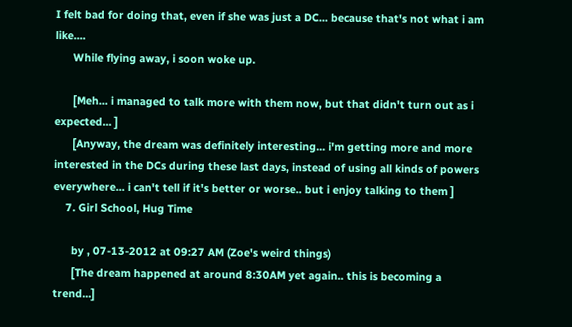I felt bad for doing that, even if she was just a DC... because that's not what i am like....
      While flying away, i soon woke up.

      [Meh... i managed to talk more with them now, but that didn't turn out as i expected... ]
      [Anyway, the dream was definitely interesting... i'm getting more and more interested in the DCs during these last days, instead of using all kinds of powers everywhere... i can't tell if it's better or worse.. but i enjoy talking to them ]
    7. Girl School, Hug Time

      by , 07-13-2012 at 09:27 AM (Zoe's weird things)
      [The dream happened at around 8:30AM yet again.. this is becoming a trend...]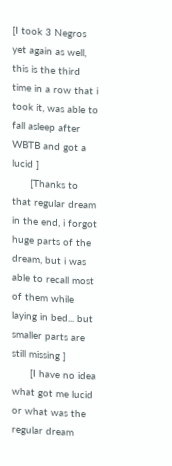[I took 3 Negros yet again as well, this is the third time in a row that i took it, was able to fall asleep after WBTB and got a lucid ]
      [Thanks to that regular dream in the end, i forgot huge parts of the dream, but i was able to recall most of them while laying in bed... but smaller parts are still missing ]
      [I have no idea what got me lucid or what was the regular dream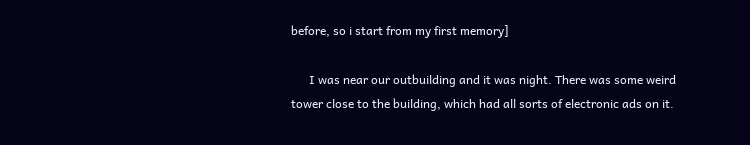before, so i start from my first memory]

      I was near our outbuilding and it was night. There was some weird tower close to the building, which had all sorts of electronic ads on it.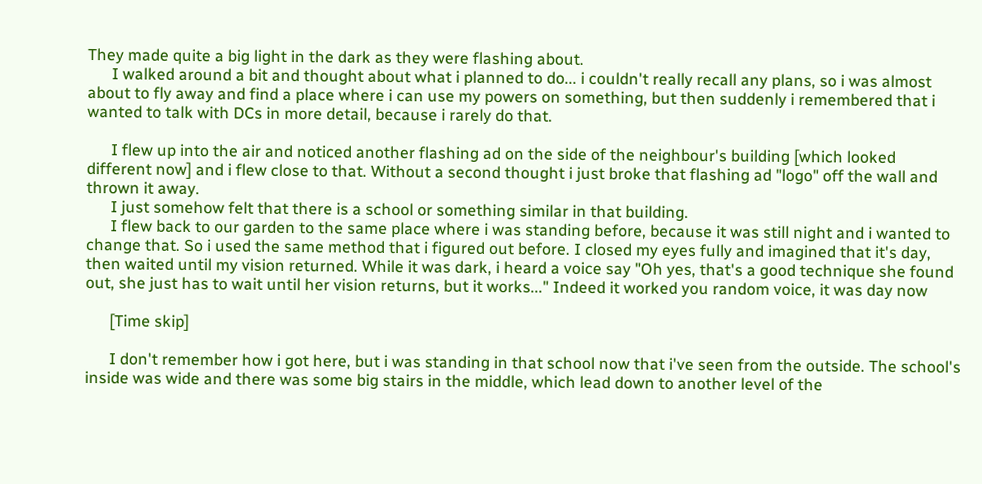They made quite a big light in the dark as they were flashing about.
      I walked around a bit and thought about what i planned to do... i couldn't really recall any plans, so i was almost about to fly away and find a place where i can use my powers on something, but then suddenly i remembered that i wanted to talk with DCs in more detail, because i rarely do that.

      I flew up into the air and noticed another flashing ad on the side of the neighbour's building [which looked different now] and i flew close to that. Without a second thought i just broke that flashing ad "logo" off the wall and thrown it away.
      I just somehow felt that there is a school or something similar in that building.
      I flew back to our garden to the same place where i was standing before, because it was still night and i wanted to change that. So i used the same method that i figured out before. I closed my eyes fully and imagined that it's day, then waited until my vision returned. While it was dark, i heard a voice say "Oh yes, that's a good technique she found out, she just has to wait until her vision returns, but it works..." Indeed it worked you random voice, it was day now

      [Time skip]

      I don't remember how i got here, but i was standing in that school now that i've seen from the outside. The school's inside was wide and there was some big stairs in the middle, which lead down to another level of the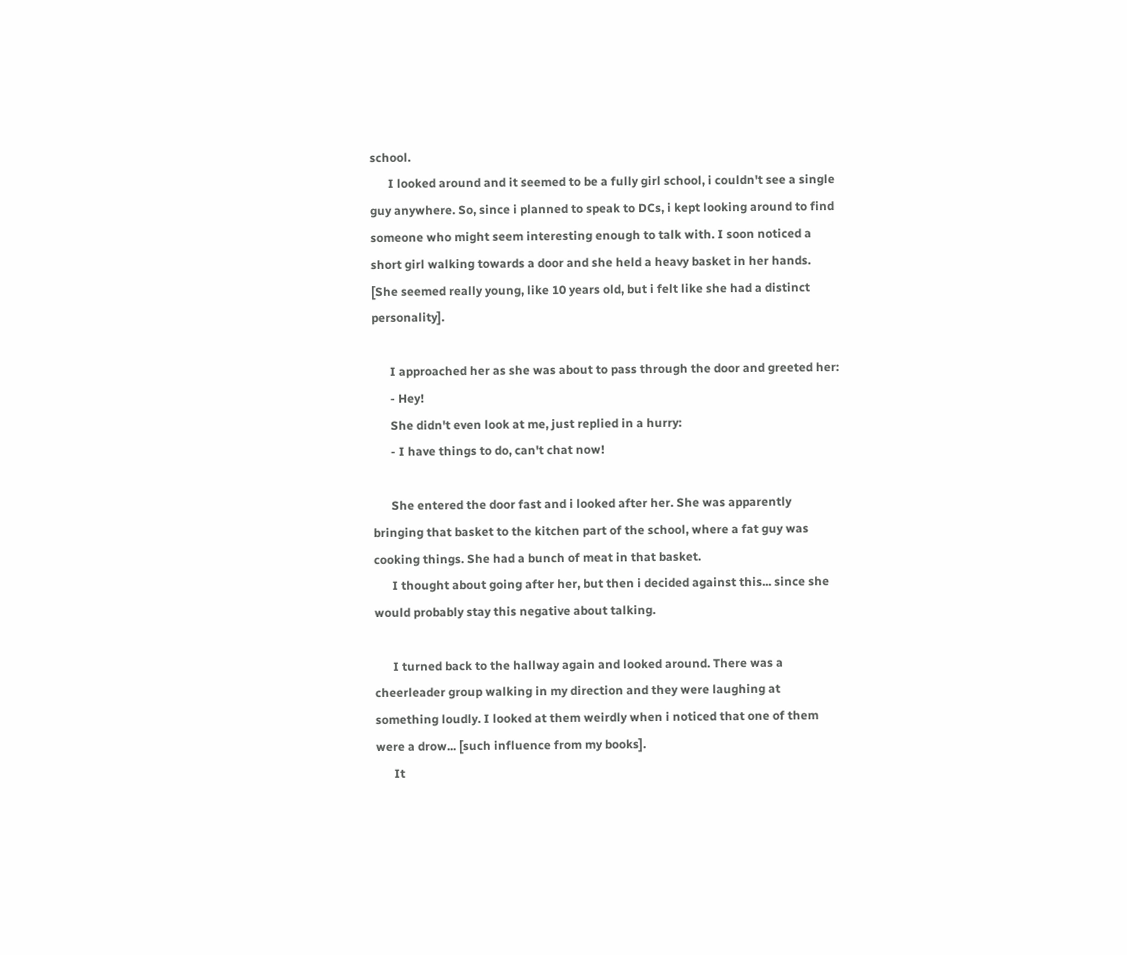school.
      I looked around and it seemed to be a fully girl school, i couldn't see a single guy anywhere. So, since i planned to speak to DCs, i kept looking around to find someone who might seem interesting enough to talk with. I soon noticed a short girl walking towards a door and she held a heavy basket in her hands. [She seemed really young, like 10 years old, but i felt like she had a distinct personality].

      I approached her as she was about to pass through the door and greeted her:
      - Hey!
      She didn't even look at me, just replied in a hurry:
      - I have things to do, can't chat now!

      She entered the door fast and i looked after her. She was apparently bringing that basket to the kitchen part of the school, where a fat guy was cooking things. She had a bunch of meat in that basket.
      I thought about going after her, but then i decided against this... since she would probably stay this negative about talking.

      I turned back to the hallway again and looked around. There was a cheerleader group walking in my direction and they were laughing at something loudly. I looked at them weirdly when i noticed that one of them were a drow... [such influence from my books].
      It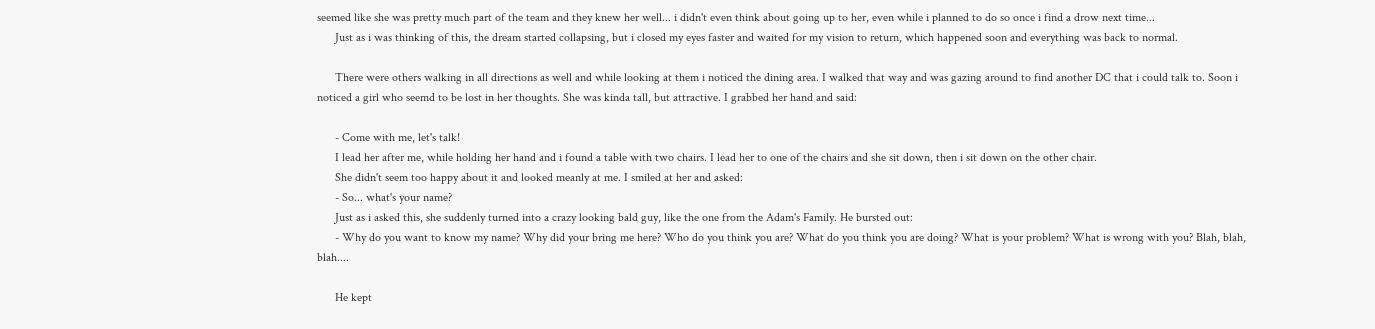seemed like she was pretty much part of the team and they knew her well... i didn't even think about going up to her, even while i planned to do so once i find a drow next time...
      Just as i was thinking of this, the dream started collapsing, but i closed my eyes faster and waited for my vision to return, which happened soon and everything was back to normal.

      There were others walking in all directions as well and while looking at them i noticed the dining area. I walked that way and was gazing around to find another DC that i could talk to. Soon i noticed a girl who seemd to be lost in her thoughts. She was kinda tall, but attractive. I grabbed her hand and said:

      - Come with me, let's talk!
      I lead her after me, while holding her hand and i found a table with two chairs. I lead her to one of the chairs and she sit down, then i sit down on the other chair.
      She didn't seem too happy about it and looked meanly at me. I smiled at her and asked:
      - So... what's your name?
      Just as i asked this, she suddenly turned into a crazy looking bald guy, like the one from the Adam's Family. He bursted out:
      - Why do you want to know my name? Why did your bring me here? Who do you think you are? What do you think you are doing? What is your problem? What is wrong with you? Blah, blah, blah....

      He kept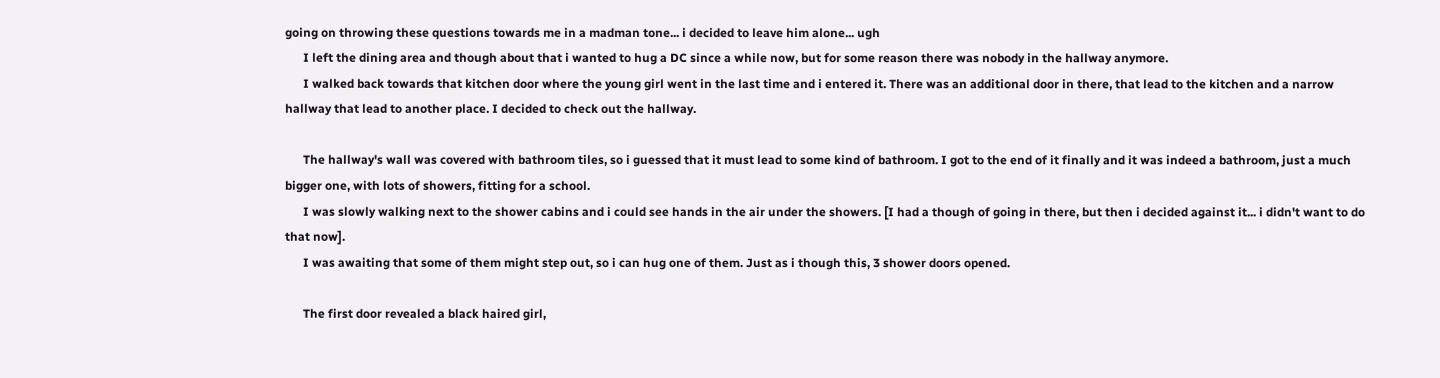going on throwing these questions towards me in a madman tone... i decided to leave him alone... ugh
      I left the dining area and though about that i wanted to hug a DC since a while now, but for some reason there was nobody in the hallway anymore.
      I walked back towards that kitchen door where the young girl went in the last time and i entered it. There was an additional door in there, that lead to the kitchen and a narrow hallway that lead to another place. I decided to check out the hallway.

      The hallway's wall was covered with bathroom tiles, so i guessed that it must lead to some kind of bathroom. I got to the end of it finally and it was indeed a bathroom, just a much bigger one, with lots of showers, fitting for a school.
      I was slowly walking next to the shower cabins and i could see hands in the air under the showers. [I had a though of going in there, but then i decided against it... i didn't want to do that now].
      I was awaiting that some of them might step out, so i can hug one of them. Just as i though this, 3 shower doors opened.

      The first door revealed a black haired girl,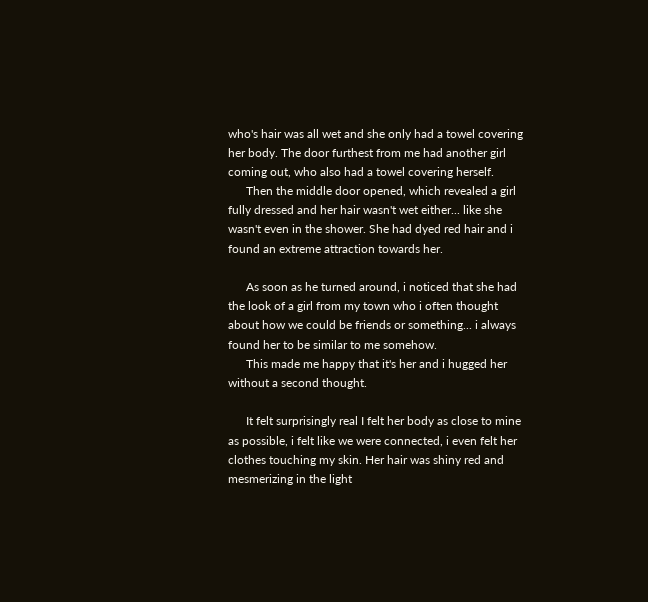who's hair was all wet and she only had a towel covering her body. The door furthest from me had another girl coming out, who also had a towel covering herself.
      Then the middle door opened, which revealed a girl fully dressed and her hair wasn't wet either... like she wasn't even in the shower. She had dyed red hair and i found an extreme attraction towards her.

      As soon as he turned around, i noticed that she had the look of a girl from my town who i often thought about how we could be friends or something... i always found her to be similar to me somehow.
      This made me happy that it's her and i hugged her without a second thought.

      It felt surprisingly real I felt her body as close to mine as possible, i felt like we were connected, i even felt her clothes touching my skin. Her hair was shiny red and mesmerizing in the light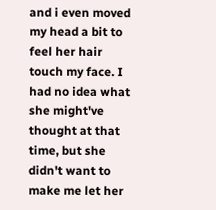and i even moved my head a bit to feel her hair touch my face. I had no idea what she might've thought at that time, but she didn't want to make me let her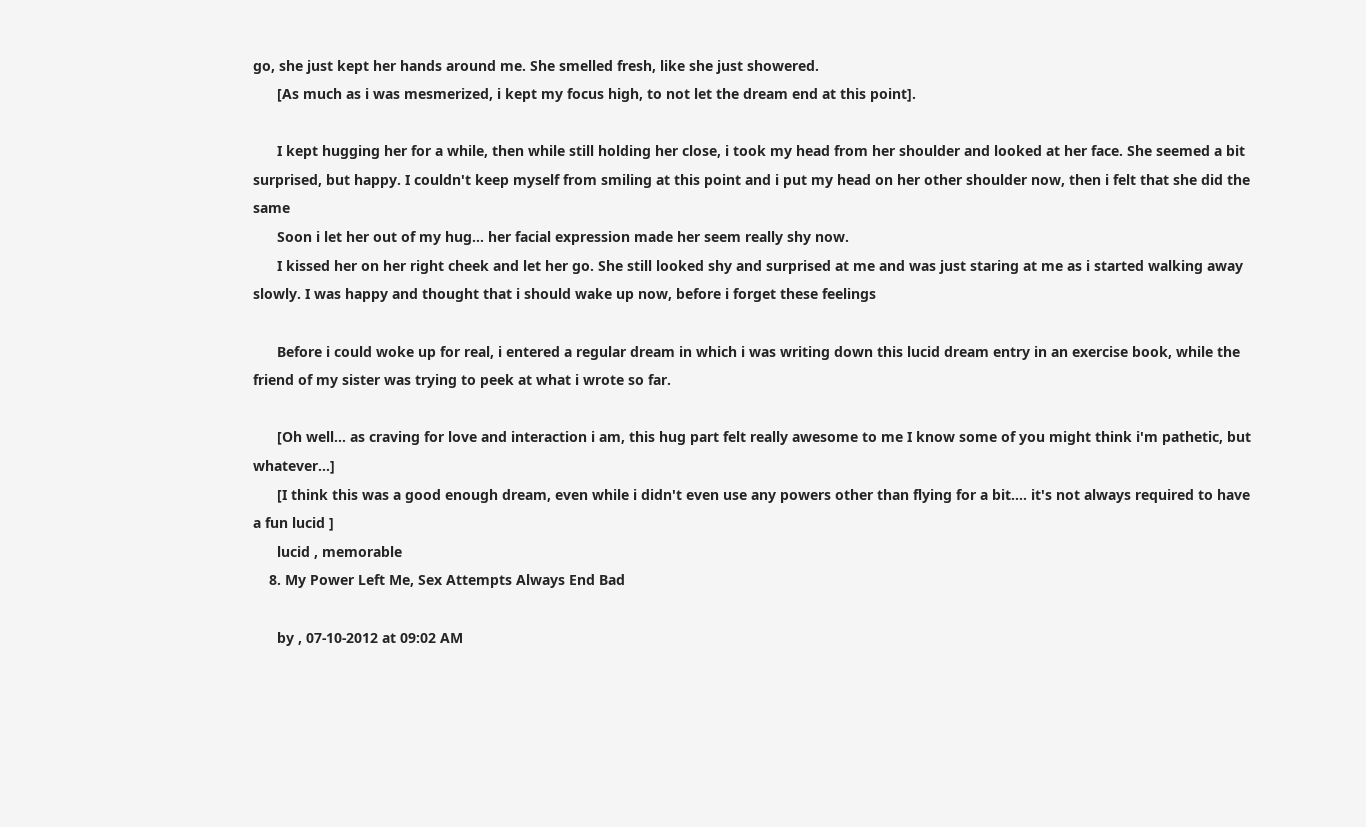go, she just kept her hands around me. She smelled fresh, like she just showered.
      [As much as i was mesmerized, i kept my focus high, to not let the dream end at this point].

      I kept hugging her for a while, then while still holding her close, i took my head from her shoulder and looked at her face. She seemed a bit surprised, but happy. I couldn't keep myself from smiling at this point and i put my head on her other shoulder now, then i felt that she did the same
      Soon i let her out of my hug... her facial expression made her seem really shy now.
      I kissed her on her right cheek and let her go. She still looked shy and surprised at me and was just staring at me as i started walking away slowly. I was happy and thought that i should wake up now, before i forget these feelings

      Before i could woke up for real, i entered a regular dream in which i was writing down this lucid dream entry in an exercise book, while the friend of my sister was trying to peek at what i wrote so far.

      [Oh well... as craving for love and interaction i am, this hug part felt really awesome to me I know some of you might think i'm pathetic, but whatever...]
      [I think this was a good enough dream, even while i didn't even use any powers other than flying for a bit.... it's not always required to have a fun lucid ]
      lucid , memorable
    8. My Power Left Me, Sex Attempts Always End Bad

      by , 07-10-2012 at 09:02 AM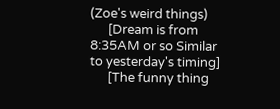(Zoe's weird things)
      [Dream is from 8:35AM or so Similar to yesterday's timing]
      [The funny thing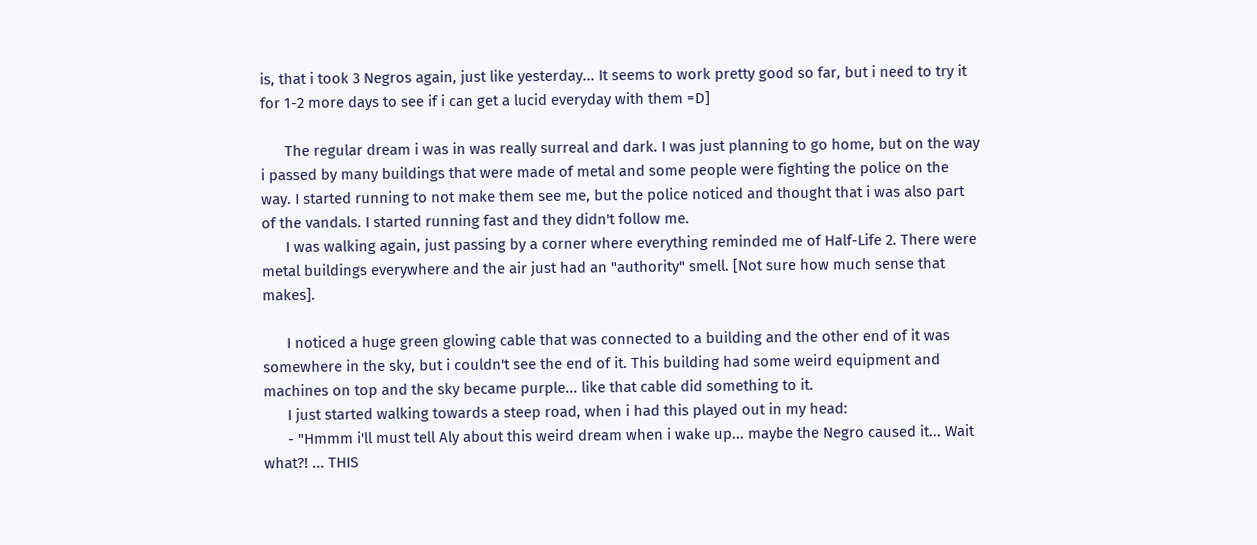is, that i took 3 Negros again, just like yesterday... It seems to work pretty good so far, but i need to try it for 1-2 more days to see if i can get a lucid everyday with them =D]

      The regular dream i was in was really surreal and dark. I was just planning to go home, but on the way i passed by many buildings that were made of metal and some people were fighting the police on the way. I started running to not make them see me, but the police noticed and thought that i was also part of the vandals. I started running fast and they didn't follow me.
      I was walking again, just passing by a corner where everything reminded me of Half-Life 2. There were metal buildings everywhere and the air just had an "authority" smell. [Not sure how much sense that makes].

      I noticed a huge green glowing cable that was connected to a building and the other end of it was somewhere in the sky, but i couldn't see the end of it. This building had some weird equipment and machines on top and the sky became purple... like that cable did something to it.
      I just started walking towards a steep road, when i had this played out in my head:
      - "Hmmm i'll must tell Aly about this weird dream when i wake up... maybe the Negro caused it... Wait what?! ... THIS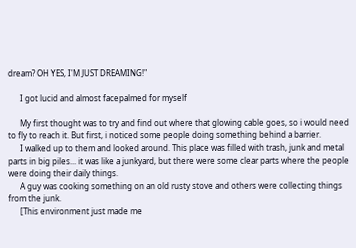dream? OH YES, I'M JUST DREAMING!"

      I got lucid and almost facepalmed for myself

      My first thought was to try and find out where that glowing cable goes, so i would need to fly to reach it. But first, i noticed some people doing something behind a barrier.
      I walked up to them and looked around. This place was filled with trash, junk and metal parts in big piles... it was like a junkyard, but there were some clear parts where the people were doing their daily things.
      A guy was cooking something on an old rusty stove and others were collecting things from the junk.
      [This environment just made me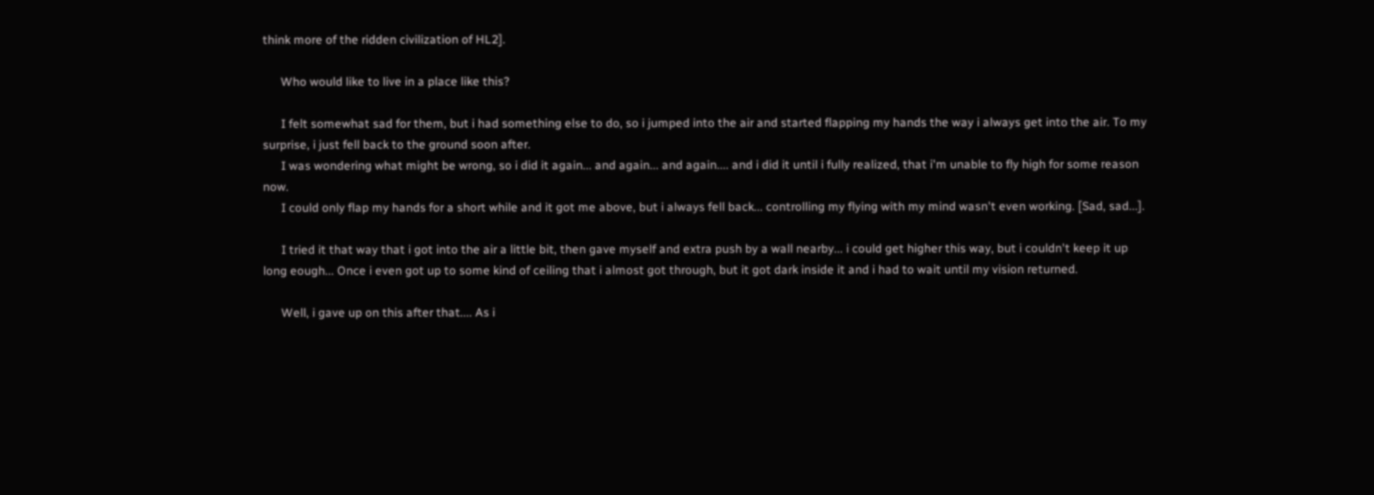think more of the ridden civilization of HL2].

      Who would like to live in a place like this?

      I felt somewhat sad for them, but i had something else to do, so i jumped into the air and started flapping my hands the way i always get into the air. To my surprise, i just fell back to the ground soon after.
      I was wondering what might be wrong, so i did it again... and again... and again.... and i did it until i fully realized, that i'm unable to fly high for some reason now.
      I could only flap my hands for a short while and it got me above, but i always fell back... controlling my flying with my mind wasn't even working. [Sad, sad...].

      I tried it that way that i got into the air a little bit, then gave myself and extra push by a wall nearby... i could get higher this way, but i couldn't keep it up long eough... Once i even got up to some kind of ceiling that i almost got through, but it got dark inside it and i had to wait until my vision returned.

      Well, i gave up on this after that.... As i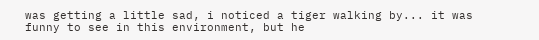was getting a little sad, i noticed a tiger walking by... it was funny to see in this environment, but he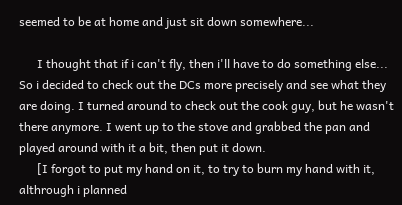seemed to be at home and just sit down somewhere...

      I thought that if i can't fly, then i'll have to do something else... So i decided to check out the DCs more precisely and see what they are doing. I turned around to check out the cook guy, but he wasn't there anymore. I went up to the stove and grabbed the pan and played around with it a bit, then put it down.
      [I forgot to put my hand on it, to try to burn my hand with it, althrough i planned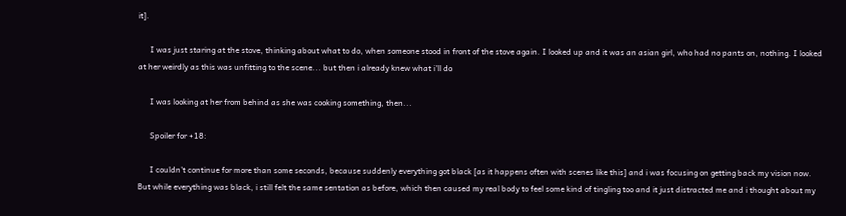it].

      I was just staring at the stove, thinking about what to do, when someone stood in front of the stove again. I looked up and it was an asian girl, who had no pants on, nothing. I looked at her weirdly as this was unfitting to the scene... but then i already knew what i'll do

      I was looking at her from behind as she was cooking something, then...

      Spoiler for +18:

      I couldn't continue for more than some seconds, because suddenly everything got black [as it happens often with scenes like this] and i was focusing on getting back my vision now. But while everything was black, i still felt the same sentation as before, which then caused my real body to feel some kind of tingling too and it just distracted me and i thought about my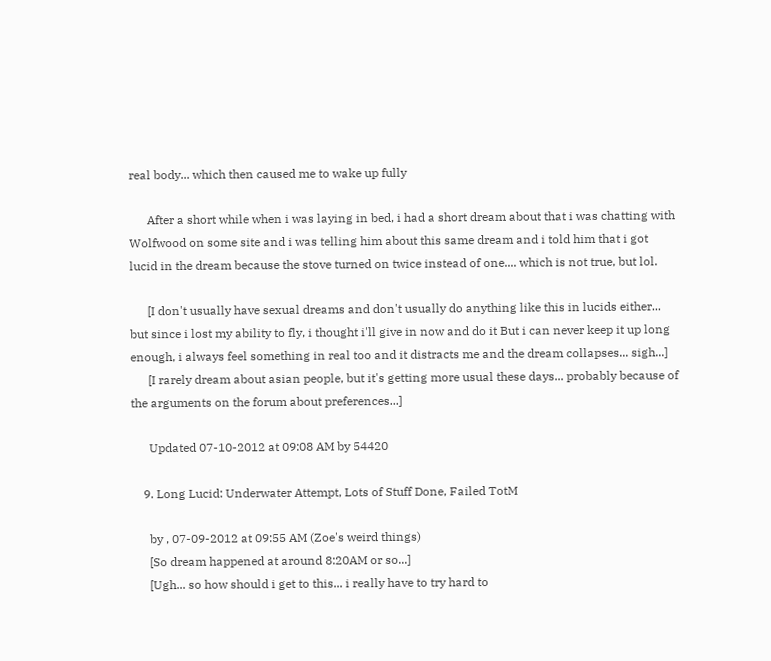real body... which then caused me to wake up fully

      After a short while when i was laying in bed, i had a short dream about that i was chatting with Wolfwood on some site and i was telling him about this same dream and i told him that i got lucid in the dream because the stove turned on twice instead of one.... which is not true, but lol.

      [I don't usually have sexual dreams and don't usually do anything like this in lucids either... but since i lost my ability to fly, i thought i'll give in now and do it But i can never keep it up long enough, i always feel something in real too and it distracts me and the dream collapses... sigh...]
      [I rarely dream about asian people, but it's getting more usual these days... probably because of the arguments on the forum about preferences...]

      Updated 07-10-2012 at 09:08 AM by 54420

    9. Long Lucid: Underwater Attempt, Lots of Stuff Done, Failed TotM

      by , 07-09-2012 at 09:55 AM (Zoe's weird things)
      [So dream happened at around 8:20AM or so...]
      [Ugh... so how should i get to this... i really have to try hard to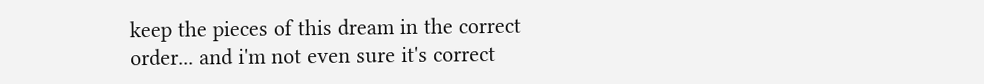keep the pieces of this dream in the correct order... and i'm not even sure it's correct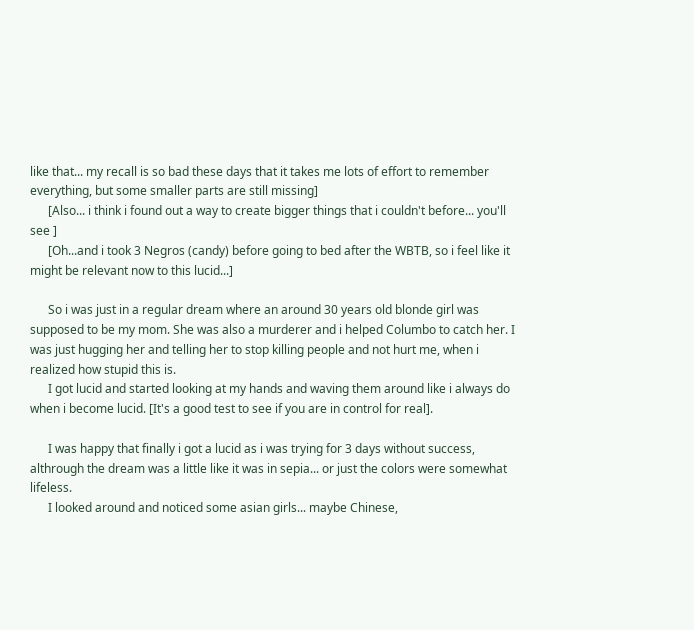like that... my recall is so bad these days that it takes me lots of effort to remember everything, but some smaller parts are still missing]
      [Also... i think i found out a way to create bigger things that i couldn't before... you'll see ]
      [Oh...and i took 3 Negros (candy) before going to bed after the WBTB, so i feel like it might be relevant now to this lucid...]

      So i was just in a regular dream where an around 30 years old blonde girl was supposed to be my mom. She was also a murderer and i helped Columbo to catch her. I was just hugging her and telling her to stop killing people and not hurt me, when i realized how stupid this is.
      I got lucid and started looking at my hands and waving them around like i always do when i become lucid. [It's a good test to see if you are in control for real].

      I was happy that finally i got a lucid as i was trying for 3 days without success, althrough the dream was a little like it was in sepia... or just the colors were somewhat lifeless.
      I looked around and noticed some asian girls... maybe Chinese,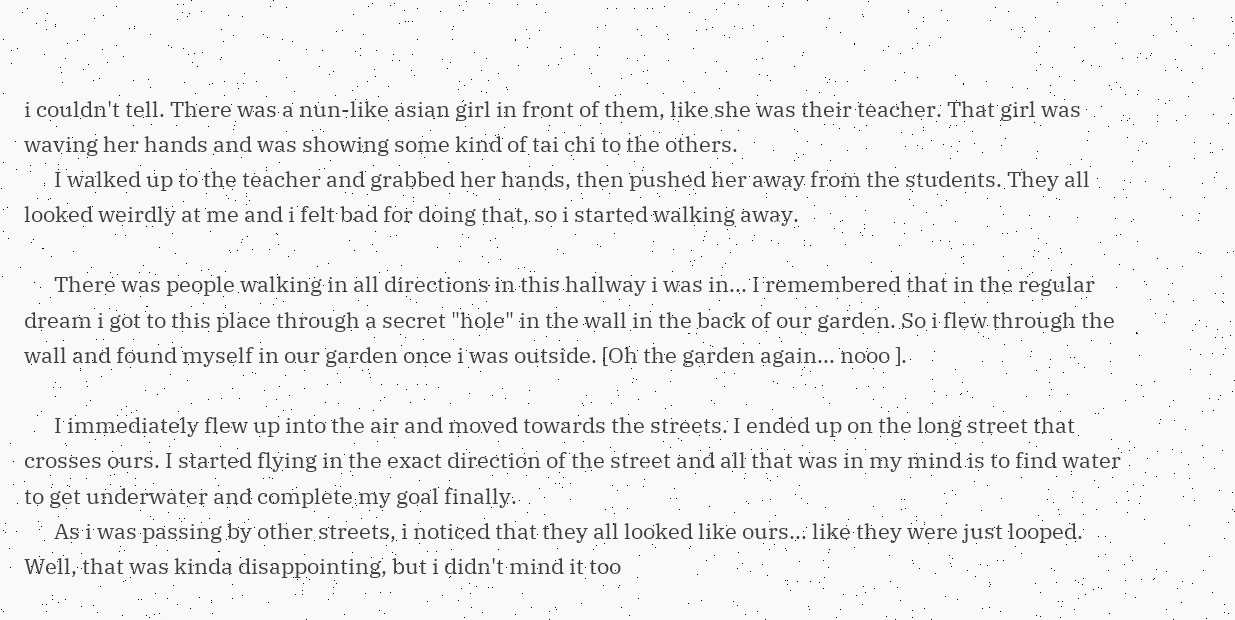i couldn't tell. There was a nun-like asian girl in front of them, like she was their teacher. That girl was waving her hands and was showing some kind of tai chi to the others.
      I walked up to the teacher and grabbed her hands, then pushed her away from the students. They all looked weirdly at me and i felt bad for doing that, so i started walking away.

      There was people walking in all directions in this hallway i was in... I remembered that in the regular dream i got to this place through a secret "hole" in the wall in the back of our garden. So i flew through the wall and found myself in our garden once i was outside. [Oh the garden again... nooo ].

      I immediately flew up into the air and moved towards the streets. I ended up on the long street that crosses ours. I started flying in the exact direction of the street and all that was in my mind is to find water to get underwater and complete my goal finally.
      As i was passing by other streets, i noticed that they all looked like ours... like they were just looped. Well, that was kinda disappointing, but i didn't mind it too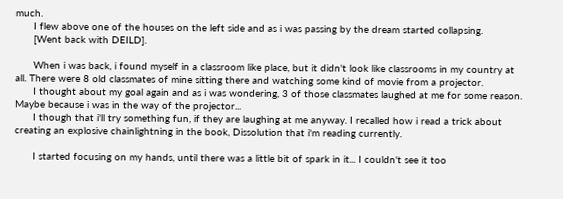much.
      I flew above one of the houses on the left side and as i was passing by the dream started collapsing.
      [Went back with DEILD].

      When i was back, i found myself in a classroom like place, but it didn't look like classrooms in my country at all. There were 8 old classmates of mine sitting there and watching some kind of movie from a projector.
      I thought about my goal again and as i was wondering, 3 of those classmates laughed at me for some reason. Maybe because i was in the way of the projector...
      I though that i'll try something fun, if they are laughing at me anyway. I recalled how i read a trick about creating an explosive chainlightning in the book, Dissolution that i'm reading currently.

      I started focusing on my hands, until there was a little bit of spark in it... I couldn't see it too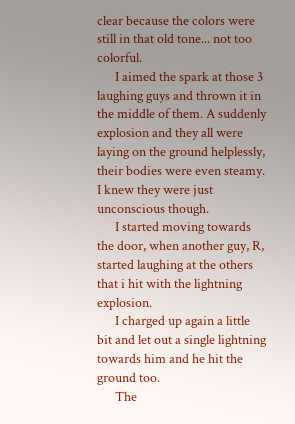clear because the colors were still in that old tone... not too colorful.
      I aimed the spark at those 3 laughing guys and thrown it in the middle of them. A suddenly explosion and they all were laying on the ground helplessly, their bodies were even steamy. I knew they were just unconscious though.
      I started moving towards the door, when another guy, R, started laughing at the others that i hit with the lightning explosion.
      I charged up again a little bit and let out a single lightning towards him and he hit the ground too.
      The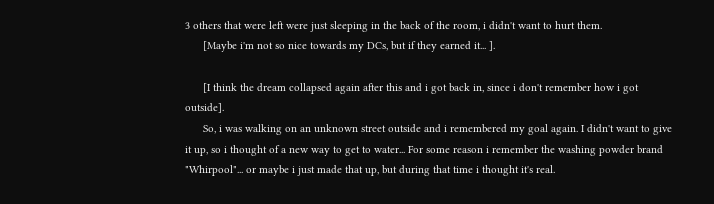3 others that were left were just sleeping in the back of the room, i didn't want to hurt them.
      [Maybe i'm not so nice towards my DCs, but if they earned it... ].

      [I think the dream collapsed again after this and i got back in, since i don't remember how i got outside].
      So, i was walking on an unknown street outside and i remembered my goal again. I didn't want to give it up, so i thought of a new way to get to water... For some reason i remember the washing powder brand "Whirpool"... or maybe i just made that up, but during that time i thought it's real.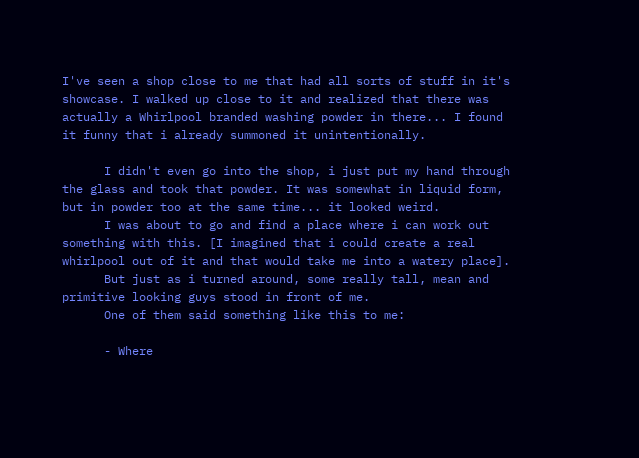I've seen a shop close to me that had all sorts of stuff in it's showcase. I walked up close to it and realized that there was actually a Whirlpool branded washing powder in there... I found it funny that i already summoned it unintentionally.

      I didn't even go into the shop, i just put my hand through the glass and took that powder. It was somewhat in liquid form, but in powder too at the same time... it looked weird.
      I was about to go and find a place where i can work out something with this. [I imagined that i could create a real whirlpool out of it and that would take me into a watery place].
      But just as i turned around, some really tall, mean and primitive looking guys stood in front of me.
      One of them said something like this to me:

      - Where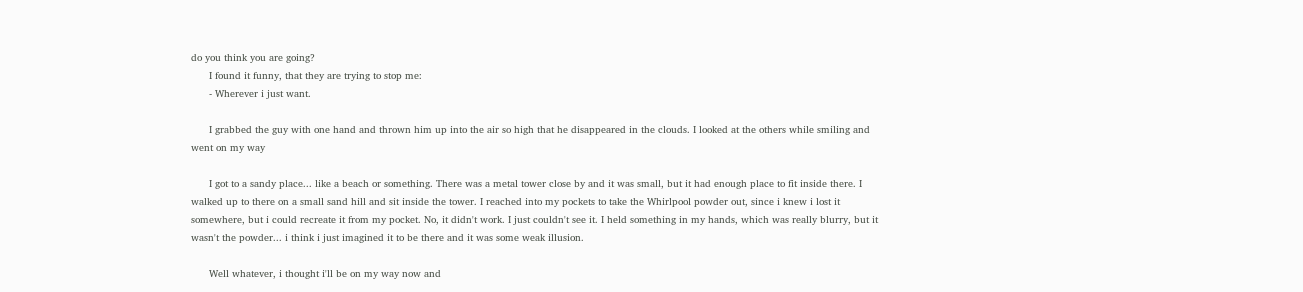do you think you are going?
      I found it funny, that they are trying to stop me:
      - Wherever i just want.

      I grabbed the guy with one hand and thrown him up into the air so high that he disappeared in the clouds. I looked at the others while smiling and went on my way

      I got to a sandy place... like a beach or something. There was a metal tower close by and it was small, but it had enough place to fit inside there. I walked up to there on a small sand hill and sit inside the tower. I reached into my pockets to take the Whirlpool powder out, since i knew i lost it somewhere, but i could recreate it from my pocket. No, it didn't work. I just couldn't see it. I held something in my hands, which was really blurry, but it wasn't the powder... i think i just imagined it to be there and it was some weak illusion.

      Well whatever, i thought i'll be on my way now and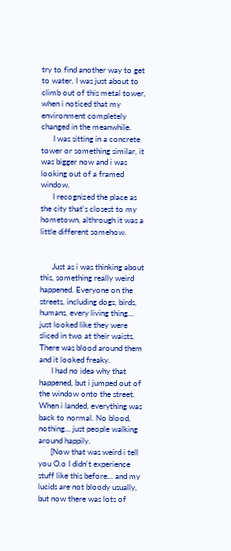try to find another way to get to water. I was just about to climb out of this metal tower, when i noticed that my environment completely changed in the meanwhile.
      I was sitting in a concrete tower or something similar, it was bigger now and i was looking out of a framed window.
      I recognized the place as the city that's closest to my hometown, althrough it was a little different somehow.


      Just as i was thinking about this, something really weird happened. Everyone on the streets, including dogs, birds, humans, every living thing... just looked like they were sliced in two at their waists. There was blood around them and it looked freaky.
      I had no idea why that happened, but i jumped out of the window onto the street. When i landed, everything was back to normal. No blood, nothing... just people walking around happily.
      [Now that was weird i tell you O.o I didn't experience stuff like this before... and my lucids are not bloody usually, but now there was lots of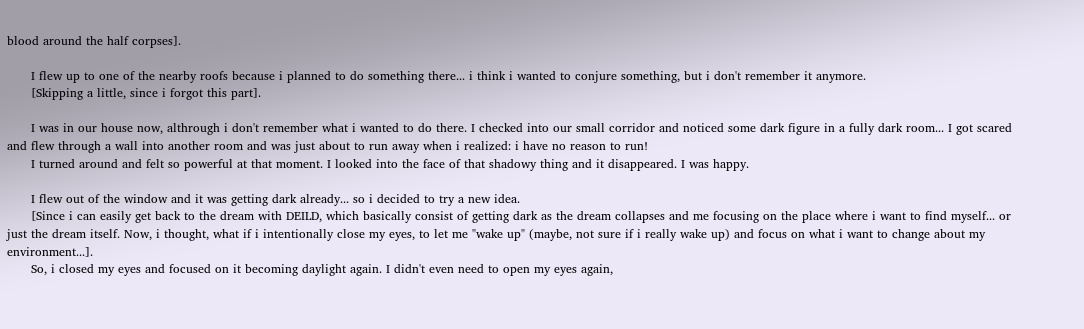blood around the half corpses].

      I flew up to one of the nearby roofs because i planned to do something there... i think i wanted to conjure something, but i don't remember it anymore.
      [Skipping a little, since i forgot this part].

      I was in our house now, althrough i don't remember what i wanted to do there. I checked into our small corridor and noticed some dark figure in a fully dark room... I got scared and flew through a wall into another room and was just about to run away when i realized: i have no reason to run!
      I turned around and felt so powerful at that moment. I looked into the face of that shadowy thing and it disappeared. I was happy.

      I flew out of the window and it was getting dark already... so i decided to try a new idea.
      [Since i can easily get back to the dream with DEILD, which basically consist of getting dark as the dream collapses and me focusing on the place where i want to find myself... or just the dream itself. Now, i thought, what if i intentionally close my eyes, to let me "wake up" (maybe, not sure if i really wake up) and focus on what i want to change about my environment...].
      So, i closed my eyes and focused on it becoming daylight again. I didn't even need to open my eyes again,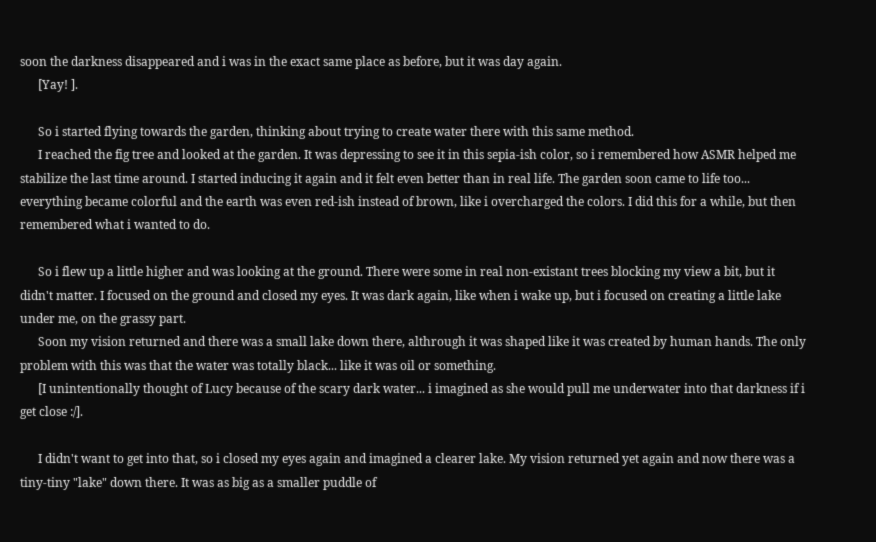soon the darkness disappeared and i was in the exact same place as before, but it was day again.
      [Yay! ].

      So i started flying towards the garden, thinking about trying to create water there with this same method.
      I reached the fig tree and looked at the garden. It was depressing to see it in this sepia-ish color, so i remembered how ASMR helped me stabilize the last time around. I started inducing it again and it felt even better than in real life. The garden soon came to life too... everything became colorful and the earth was even red-ish instead of brown, like i overcharged the colors. I did this for a while, but then remembered what i wanted to do.

      So i flew up a little higher and was looking at the ground. There were some in real non-existant trees blocking my view a bit, but it didn't matter. I focused on the ground and closed my eyes. It was dark again, like when i wake up, but i focused on creating a little lake under me, on the grassy part.
      Soon my vision returned and there was a small lake down there, althrough it was shaped like it was created by human hands. The only problem with this was that the water was totally black... like it was oil or something.
      [I unintentionally thought of Lucy because of the scary dark water... i imagined as she would pull me underwater into that darkness if i get close :/].

      I didn't want to get into that, so i closed my eyes again and imagined a clearer lake. My vision returned yet again and now there was a tiny-tiny "lake" down there. It was as big as a smaller puddle of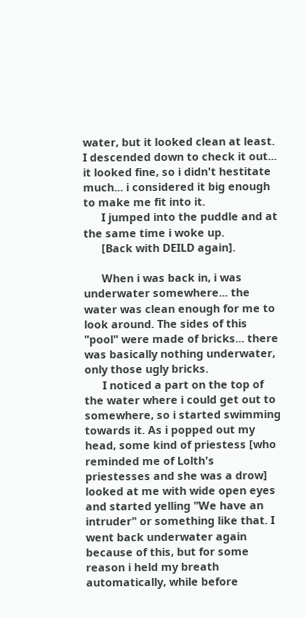water, but it looked clean at least. I descended down to check it out... it looked fine, so i didn't hestitate much... i considered it big enough to make me fit into it.
      I jumped into the puddle and at the same time i woke up.
      [Back with DEILD again].

      When i was back in, i was underwater somewhere... the water was clean enough for me to look around. The sides of this "pool" were made of bricks... there was basically nothing underwater, only those ugly bricks.
      I noticed a part on the top of the water where i could get out to somewhere, so i started swimming towards it. As i popped out my head, some kind of priestess [who reminded me of Lolth's priestesses and she was a drow] looked at me with wide open eyes and started yelling "We have an intruder" or something like that. I went back underwater again because of this, but for some reason i held my breath automatically, while before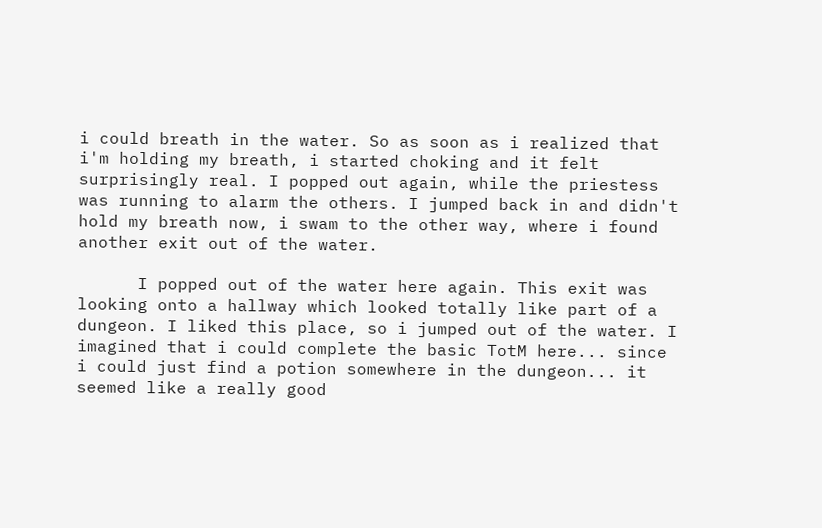i could breath in the water. So as soon as i realized that i'm holding my breath, i started choking and it felt surprisingly real. I popped out again, while the priestess was running to alarm the others. I jumped back in and didn't hold my breath now, i swam to the other way, where i found another exit out of the water.

      I popped out of the water here again. This exit was looking onto a hallway which looked totally like part of a dungeon. I liked this place, so i jumped out of the water. I imagined that i could complete the basic TotM here... since i could just find a potion somewhere in the dungeon... it seemed like a really good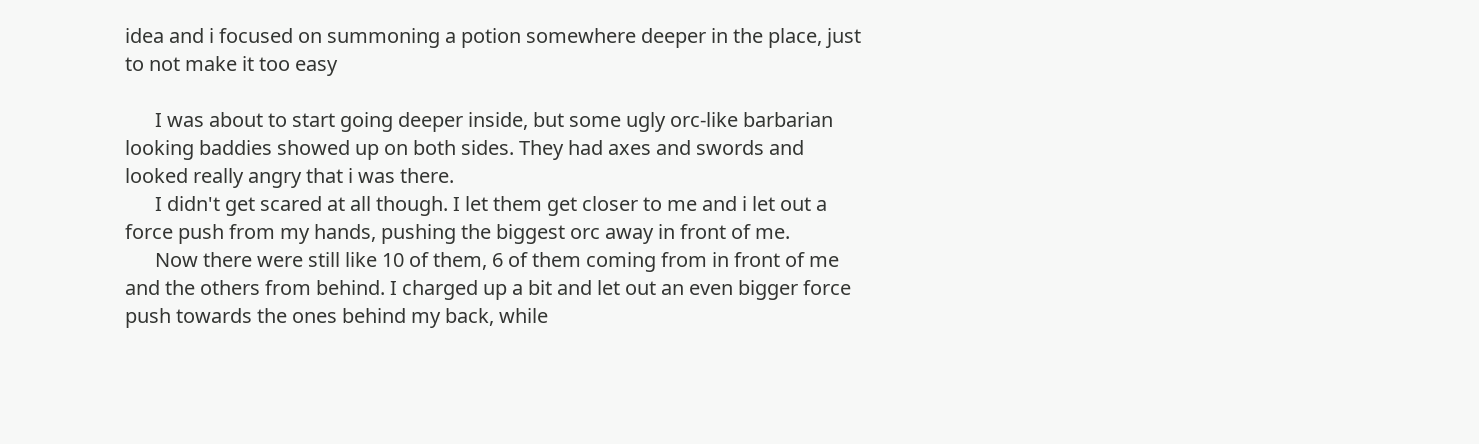idea and i focused on summoning a potion somewhere deeper in the place, just to not make it too easy

      I was about to start going deeper inside, but some ugly orc-like barbarian looking baddies showed up on both sides. They had axes and swords and looked really angry that i was there.
      I didn't get scared at all though. I let them get closer to me and i let out a force push from my hands, pushing the biggest orc away in front of me.
      Now there were still like 10 of them, 6 of them coming from in front of me and the others from behind. I charged up a bit and let out an even bigger force push towards the ones behind my back, while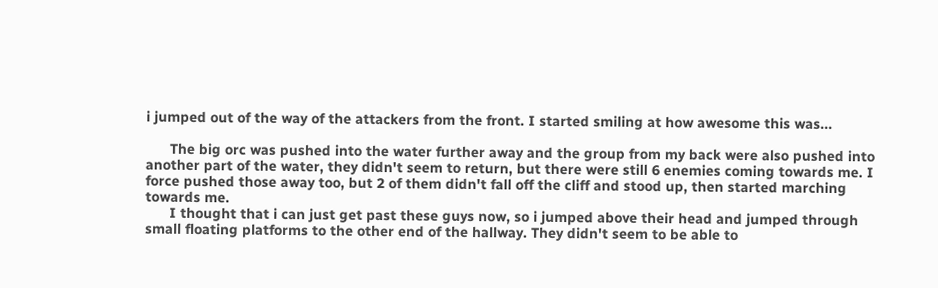i jumped out of the way of the attackers from the front. I started smiling at how awesome this was...

      The big orc was pushed into the water further away and the group from my back were also pushed into another part of the water, they didn't seem to return, but there were still 6 enemies coming towards me. I force pushed those away too, but 2 of them didn't fall off the cliff and stood up, then started marching towards me.
      I thought that i can just get past these guys now, so i jumped above their head and jumped through small floating platforms to the other end of the hallway. They didn't seem to be able to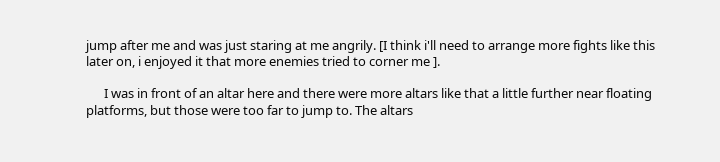jump after me and was just staring at me angrily. [I think i'll need to arrange more fights like this later on, i enjoyed it that more enemies tried to corner me ].

      I was in front of an altar here and there were more altars like that a little further near floating platforms, but those were too far to jump to. The altars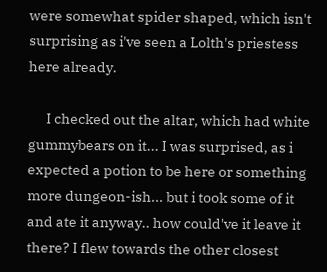were somewhat spider shaped, which isn't surprising as i've seen a Lolth's priestess here already.

      I checked out the altar, which had white gummybears on it... I was surprised, as i expected a potion to be here or something more dungeon-ish... but i took some of it and ate it anyway.. how could've it leave it there? I flew towards the other closest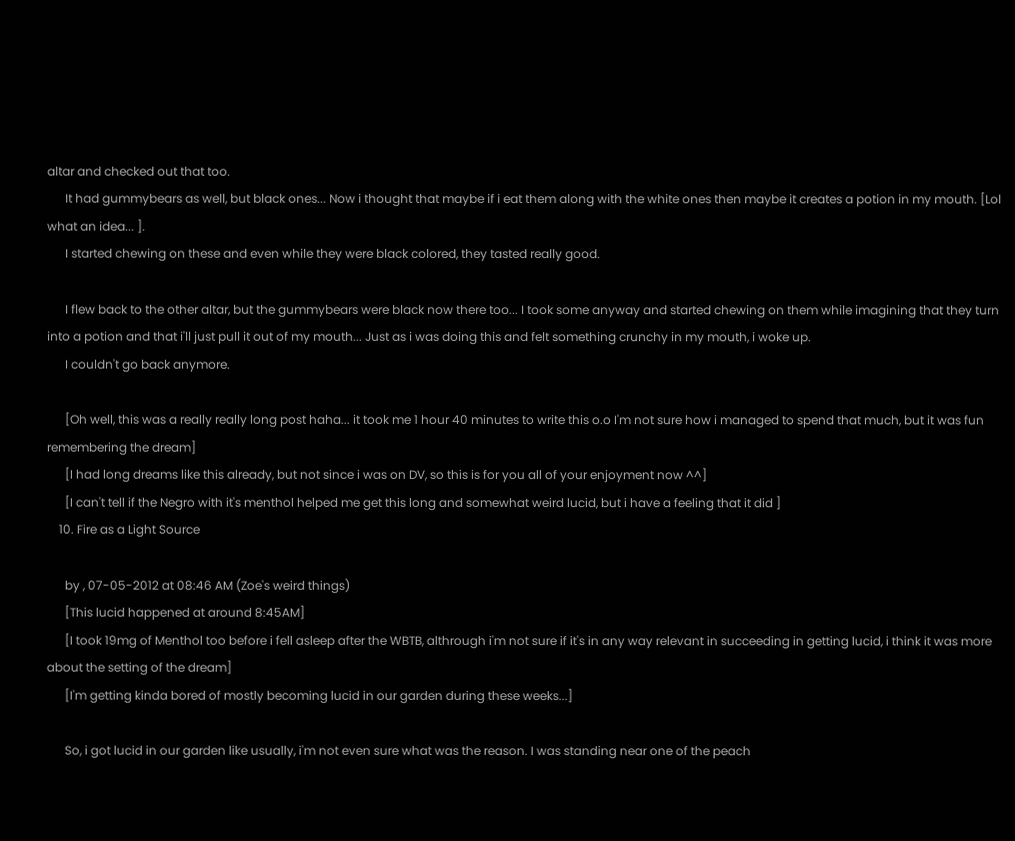altar and checked out that too.
      It had gummybears as well, but black ones... Now i thought that maybe if i eat them along with the white ones then maybe it creates a potion in my mouth. [Lol what an idea... ].
      I started chewing on these and even while they were black colored, they tasted really good.

      I flew back to the other altar, but the gummybears were black now there too... I took some anyway and started chewing on them while imagining that they turn into a potion and that i'll just pull it out of my mouth... Just as i was doing this and felt something crunchy in my mouth, i woke up.
      I couldn't go back anymore.

      [Oh well, this was a really really long post haha... it took me 1 hour 40 minutes to write this o.o I'm not sure how i managed to spend that much, but it was fun remembering the dream]
      [I had long dreams like this already, but not since i was on DV, so this is for you all of your enjoyment now ^^]
      [I can't tell if the Negro with it's menthol helped me get this long and somewhat weird lucid, but i have a feeling that it did ]
    10. Fire as a Light Source

      by , 07-05-2012 at 08:46 AM (Zoe's weird things)
      [This lucid happened at around 8:45AM]
      [I took 19mg of Menthol too before i fell asleep after the WBTB, althrough i'm not sure if it's in any way relevant in succeeding in getting lucid, i think it was more about the setting of the dream]
      [I'm getting kinda bored of mostly becoming lucid in our garden during these weeks...]

      So, i got lucid in our garden like usually, i'm not even sure what was the reason. I was standing near one of the peach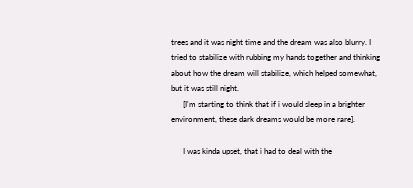trees and it was night time and the dream was also blurry. I tried to stabilize with rubbing my hands together and thinking about how the dream will stabilize, which helped somewhat, but it was still night.
      [I'm starting to think that if i would sleep in a brighter environment, these dark dreams would be more rare].

      I was kinda upset, that i had to deal with the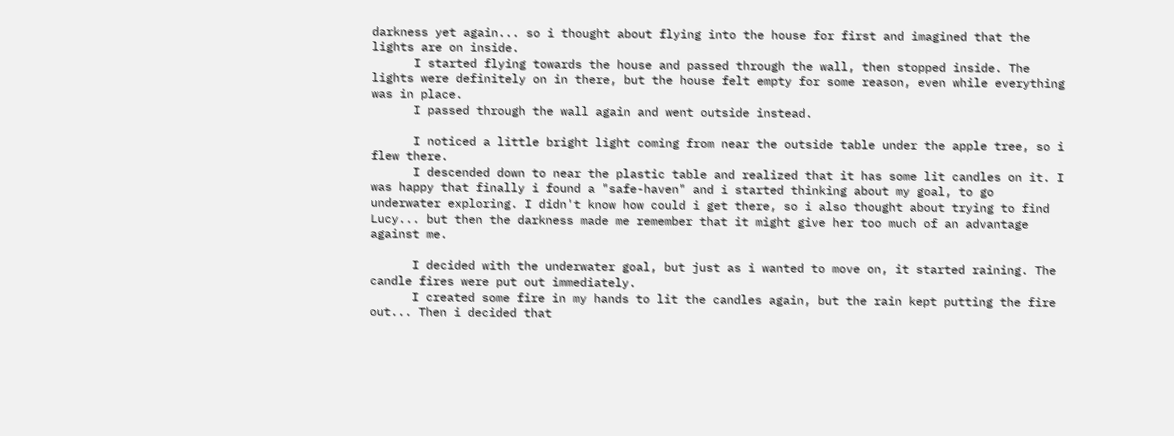darkness yet again... so i thought about flying into the house for first and imagined that the lights are on inside.
      I started flying towards the house and passed through the wall, then stopped inside. The lights were definitely on in there, but the house felt empty for some reason, even while everything was in place.
      I passed through the wall again and went outside instead.

      I noticed a little bright light coming from near the outside table under the apple tree, so i flew there.
      I descended down to near the plastic table and realized that it has some lit candles on it. I was happy that finally i found a "safe-haven" and i started thinking about my goal, to go underwater exploring. I didn't know how could i get there, so i also thought about trying to find Lucy... but then the darkness made me remember that it might give her too much of an advantage against me.

      I decided with the underwater goal, but just as i wanted to move on, it started raining. The candle fires were put out immediately.
      I created some fire in my hands to lit the candles again, but the rain kept putting the fire out... Then i decided that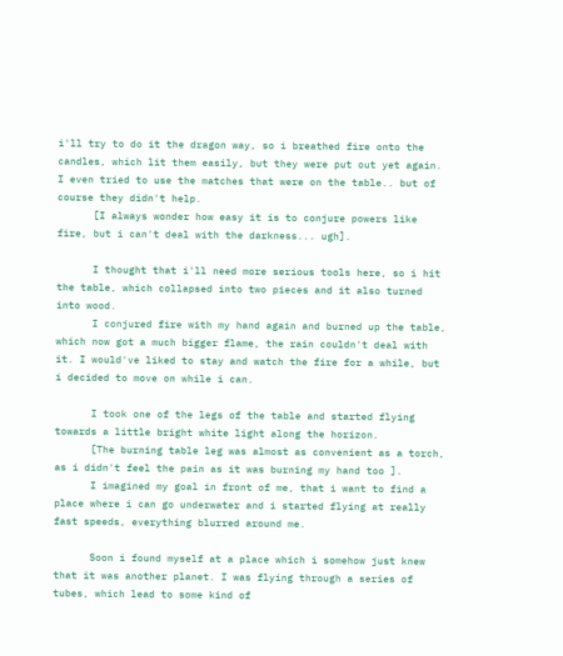i'll try to do it the dragon way, so i breathed fire onto the candles, which lit them easily, but they were put out yet again. I even tried to use the matches that were on the table.. but of course they didn't help.
      [I always wonder how easy it is to conjure powers like fire, but i can't deal with the darkness... ugh].

      I thought that i'll need more serious tools here, so i hit the table, which collapsed into two pieces and it also turned into wood.
      I conjured fire with my hand again and burned up the table, which now got a much bigger flame, the rain couldn't deal with it. I would've liked to stay and watch the fire for a while, but i decided to move on while i can.

      I took one of the legs of the table and started flying towards a little bright white light along the horizon.
      [The burning table leg was almost as convenient as a torch, as i didn't feel the pain as it was burning my hand too ].
      I imagined my goal in front of me, that i want to find a place where i can go underwater and i started flying at really fast speeds, everything blurred around me.

      Soon i found myself at a place which i somehow just knew that it was another planet. I was flying through a series of tubes, which lead to some kind of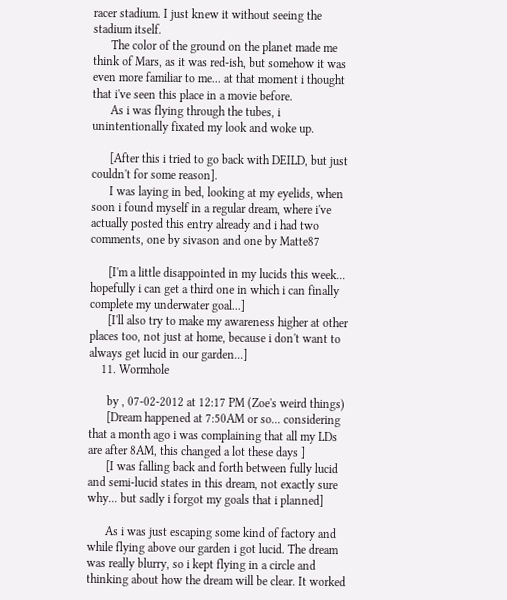racer stadium. I just knew it without seeing the stadium itself.
      The color of the ground on the planet made me think of Mars, as it was red-ish, but somehow it was even more familiar to me... at that moment i thought that i've seen this place in a movie before.
      As i was flying through the tubes, i unintentionally fixated my look and woke up.

      [After this i tried to go back with DEILD, but just couldn't for some reason].
      I was laying in bed, looking at my eyelids, when soon i found myself in a regular dream, where i've actually posted this entry already and i had two comments, one by sivason and one by Matte87

      [I'm a little disappointed in my lucids this week... hopefully i can get a third one in which i can finally complete my underwater goal...]
      [I'll also try to make my awareness higher at other places too, not just at home, because i don't want to always get lucid in our garden...]
    11. Wormhole

      by , 07-02-2012 at 12:17 PM (Zoe's weird things)
      [Dream happened at 7:50AM or so... considering that a month ago i was complaining that all my LDs are after 8AM, this changed a lot these days ]
      [I was falling back and forth between fully lucid and semi-lucid states in this dream, not exactly sure why... but sadly i forgot my goals that i planned]

      As i was just escaping some kind of factory and while flying above our garden i got lucid. The dream was really blurry, so i kept flying in a circle and thinking about how the dream will be clear. It worked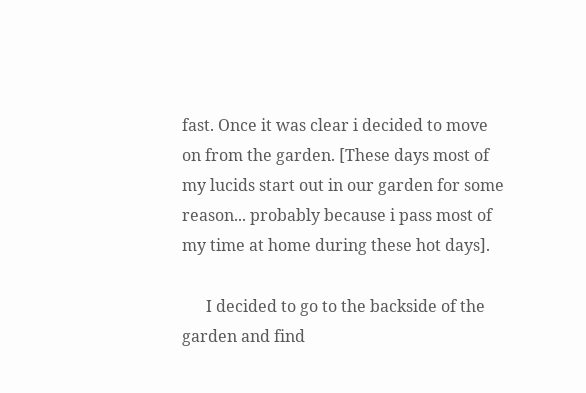fast. Once it was clear i decided to move on from the garden. [These days most of my lucids start out in our garden for some reason... probably because i pass most of my time at home during these hot days].

      I decided to go to the backside of the garden and find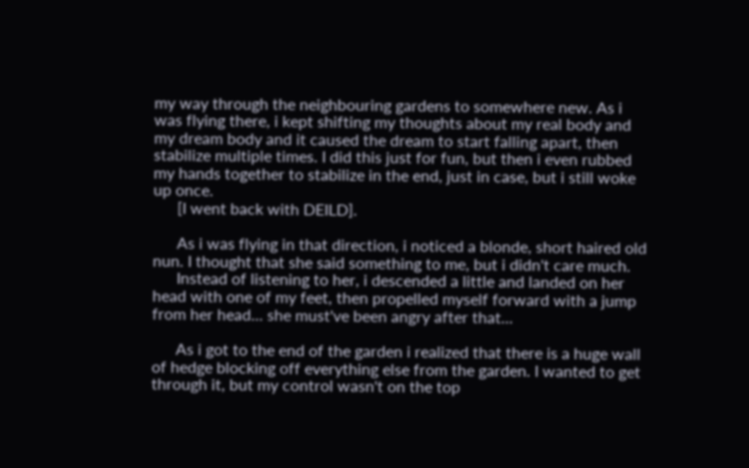my way through the neighbouring gardens to somewhere new. As i was flying there, i kept shifting my thoughts about my real body and my dream body and it caused the dream to start falling apart, then stabilize multiple times. I did this just for fun, but then i even rubbed my hands together to stabilize in the end, just in case, but i still woke up once.
      [I went back with DEILD].

      As i was flying in that direction, i noticed a blonde, short haired old nun. I thought that she said something to me, but i didn't care much.
      Instead of listening to her, i descended a little and landed on her head with one of my feet, then propelled myself forward with a jump from her head... she must've been angry after that...

      As i got to the end of the garden i realized that there is a huge wall of hedge blocking off everything else from the garden. I wanted to get through it, but my control wasn't on the top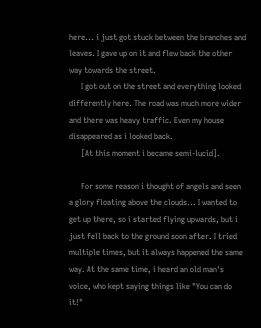here... i just got stuck between the branches and leaves. I gave up on it and flew back the other way towards the street.
      I got out on the street and everything looked differently here. The road was much more wider and there was heavy traffic. Even my house disappeared as i looked back.
      [At this moment i became semi-lucid].

      For some reason i thought of angels and seen a glory floating above the clouds... I wanted to get up there, so i started flying upwards, but i just fell back to the ground soon after. I tried multiple times, but it always happened the same way. At the same time, i heard an old man's voice, who kept saying things like "You can do it!"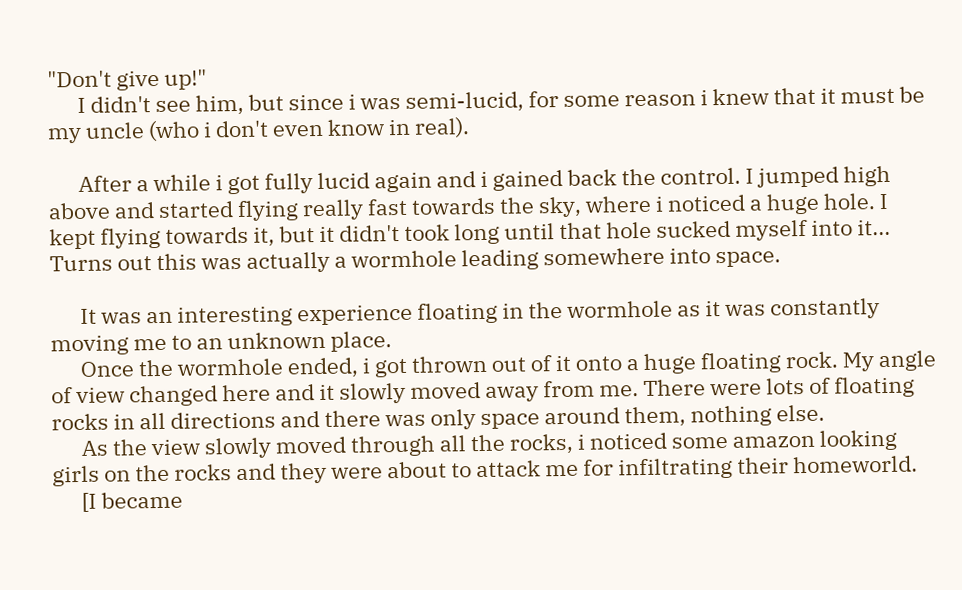"Don't give up!"
      I didn't see him, but since i was semi-lucid, for some reason i knew that it must be my uncle (who i don't even know in real).

      After a while i got fully lucid again and i gained back the control. I jumped high above and started flying really fast towards the sky, where i noticed a huge hole. I kept flying towards it, but it didn't took long until that hole sucked myself into it... Turns out this was actually a wormhole leading somewhere into space.

      It was an interesting experience floating in the wormhole as it was constantly moving me to an unknown place.
      Once the wormhole ended, i got thrown out of it onto a huge floating rock. My angle of view changed here and it slowly moved away from me. There were lots of floating rocks in all directions and there was only space around them, nothing else.
      As the view slowly moved through all the rocks, i noticed some amazon looking girls on the rocks and they were about to attack me for infiltrating their homeworld.
      [I became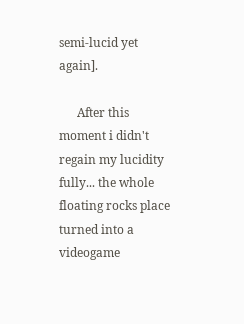semi-lucid yet again].

      After this moment i didn't regain my lucidity fully... the whole floating rocks place turned into a videogame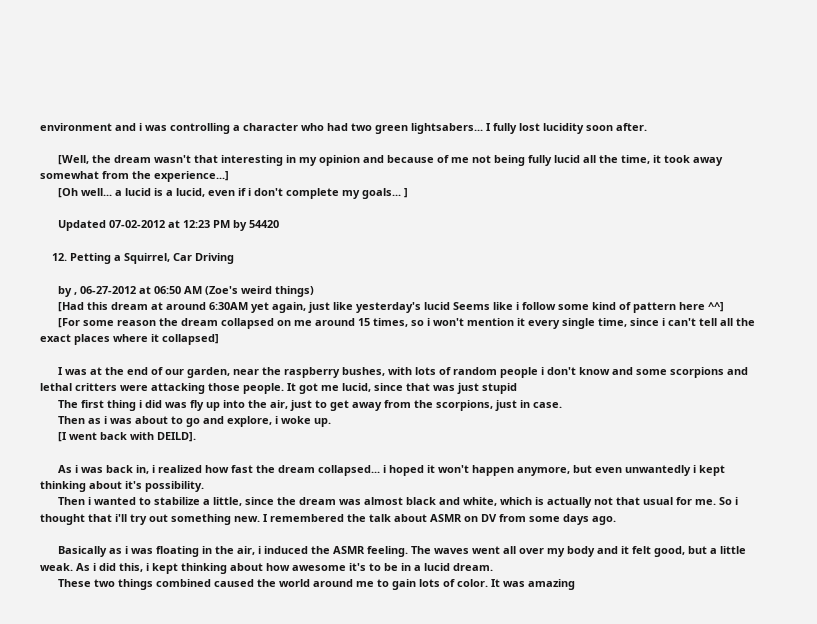environment and i was controlling a character who had two green lightsabers... I fully lost lucidity soon after.

      [Well, the dream wasn't that interesting in my opinion and because of me not being fully lucid all the time, it took away somewhat from the experience...]
      [Oh well... a lucid is a lucid, even if i don't complete my goals... ]

      Updated 07-02-2012 at 12:23 PM by 54420

    12. Petting a Squirrel, Car Driving

      by , 06-27-2012 at 06:50 AM (Zoe's weird things)
      [Had this dream at around 6:30AM yet again, just like yesterday's lucid Seems like i follow some kind of pattern here ^^]
      [For some reason the dream collapsed on me around 15 times, so i won't mention it every single time, since i can't tell all the exact places where it collapsed]

      I was at the end of our garden, near the raspberry bushes, with lots of random people i don't know and some scorpions and lethal critters were attacking those people. It got me lucid, since that was just stupid
      The first thing i did was fly up into the air, just to get away from the scorpions, just in case.
      Then as i was about to go and explore, i woke up.
      [I went back with DEILD].

      As i was back in, i realized how fast the dream collapsed... i hoped it won't happen anymore, but even unwantedly i kept thinking about it's possibility.
      Then i wanted to stabilize a little, since the dream was almost black and white, which is actually not that usual for me. So i thought that i'll try out something new. I remembered the talk about ASMR on DV from some days ago.

      Basically as i was floating in the air, i induced the ASMR feeling. The waves went all over my body and it felt good, but a little weak. As i did this, i kept thinking about how awesome it's to be in a lucid dream.
      These two things combined caused the world around me to gain lots of color. It was amazing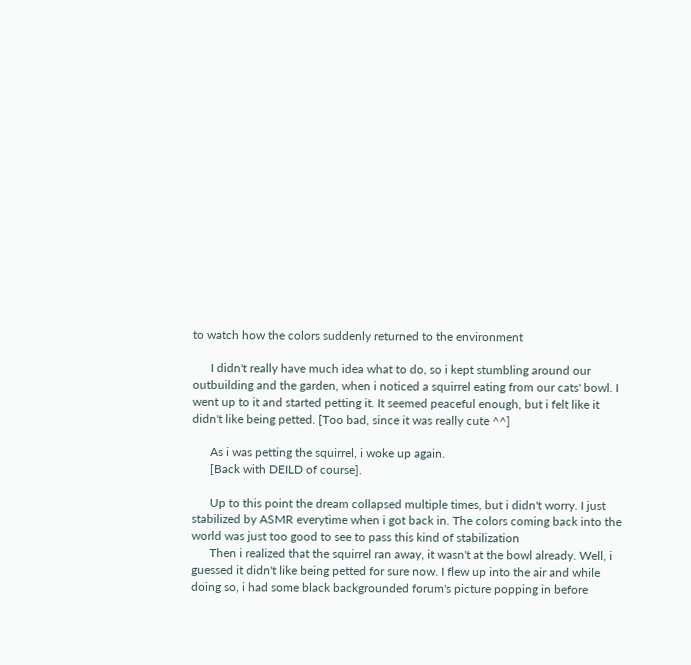to watch how the colors suddenly returned to the environment

      I didn't really have much idea what to do, so i kept stumbling around our outbuilding and the garden, when i noticed a squirrel eating from our cats' bowl. I went up to it and started petting it. It seemed peaceful enough, but i felt like it didn't like being petted. [Too bad, since it was really cute ^^]

      As i was petting the squirrel, i woke up again.
      [Back with DEILD of course].

      Up to this point the dream collapsed multiple times, but i didn't worry. I just stabilized by ASMR everytime when i got back in. The colors coming back into the world was just too good to see to pass this kind of stabilization
      Then i realized that the squirrel ran away, it wasn't at the bowl already. Well, i guessed it didn't like being petted for sure now. I flew up into the air and while doing so, i had some black backgrounded forum's picture popping in before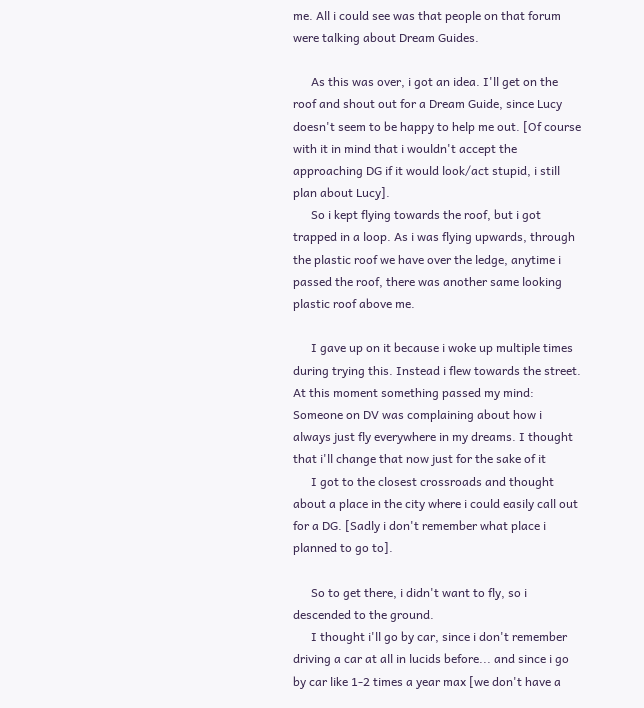me. All i could see was that people on that forum were talking about Dream Guides.

      As this was over, i got an idea. I'll get on the roof and shout out for a Dream Guide, since Lucy doesn't seem to be happy to help me out. [Of course with it in mind that i wouldn't accept the approaching DG if it would look/act stupid, i still plan about Lucy].
      So i kept flying towards the roof, but i got trapped in a loop. As i was flying upwards, through the plastic roof we have over the ledge, anytime i passed the roof, there was another same looking plastic roof above me.

      I gave up on it because i woke up multiple times during trying this. Instead i flew towards the street. At this moment something passed my mind: Someone on DV was complaining about how i always just fly everywhere in my dreams. I thought that i'll change that now just for the sake of it
      I got to the closest crossroads and thought about a place in the city where i could easily call out for a DG. [Sadly i don't remember what place i planned to go to].

      So to get there, i didn't want to fly, so i descended to the ground.
      I thought i'll go by car, since i don't remember driving a car at all in lucids before... and since i go by car like 1-2 times a year max [we don't have a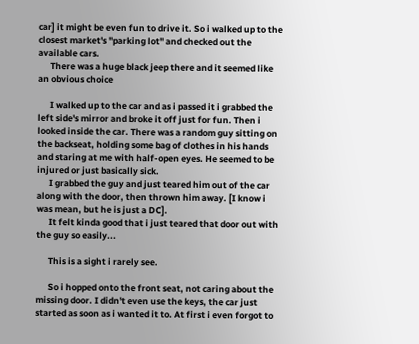car] it might be even fun to drive it. So i walked up to the closest market's "parking lot" and checked out the available cars.
      There was a huge black jeep there and it seemed like an obvious choice

      I walked up to the car and as i passed it i grabbed the left side's mirror and broke it off just for fun. Then i looked inside the car. There was a random guy sitting on the backseat, holding some bag of clothes in his hands and staring at me with half-open eyes. He seemed to be injured or just basically sick.
      I grabbed the guy and just teared him out of the car along with the door, then thrown him away. [I know i was mean, but he is just a DC].
      It felt kinda good that i just teared that door out with the guy so easily...

      This is a sight i rarely see.

      So i hopped onto the front seat, not caring about the missing door. I didn't even use the keys, the car just started as soon as i wanted it to. At first i even forgot to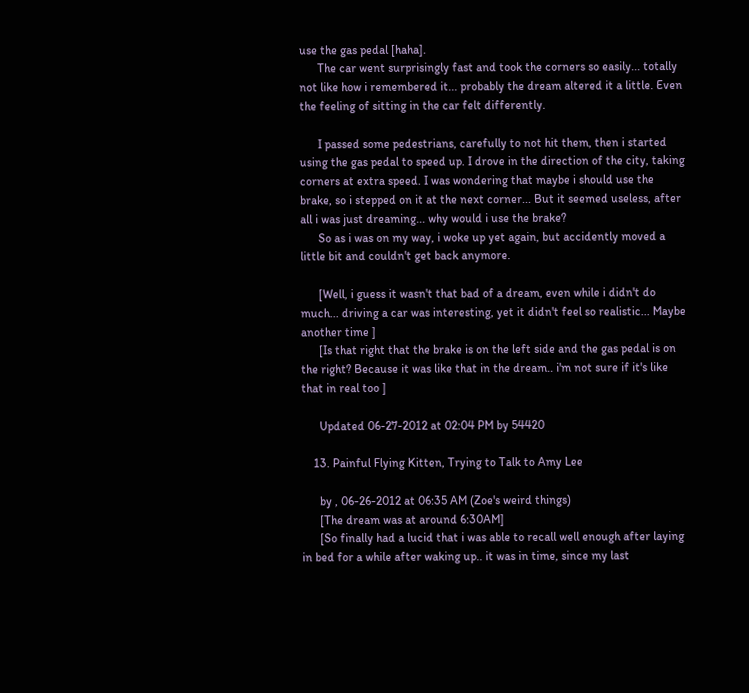use the gas pedal [haha].
      The car went surprisingly fast and took the corners so easily... totally not like how i remembered it... probably the dream altered it a little. Even the feeling of sitting in the car felt differently.

      I passed some pedestrians, carefully to not hit them, then i started using the gas pedal to speed up. I drove in the direction of the city, taking corners at extra speed. I was wondering that maybe i should use the brake, so i stepped on it at the next corner... But it seemed useless, after all i was just dreaming... why would i use the brake?
      So as i was on my way, i woke up yet again, but accidently moved a little bit and couldn't get back anymore.

      [Well, i guess it wasn't that bad of a dream, even while i didn't do much... driving a car was interesting, yet it didn't feel so realistic... Maybe another time ]
      [Is that right that the brake is on the left side and the gas pedal is on the right? Because it was like that in the dream.. i'm not sure if it's like that in real too ]

      Updated 06-27-2012 at 02:04 PM by 54420

    13. Painful Flying Kitten, Trying to Talk to Amy Lee

      by , 06-26-2012 at 06:35 AM (Zoe's weird things)
      [The dream was at around 6:30AM]
      [So finally had a lucid that i was able to recall well enough after laying in bed for a while after waking up.. it was in time, since my last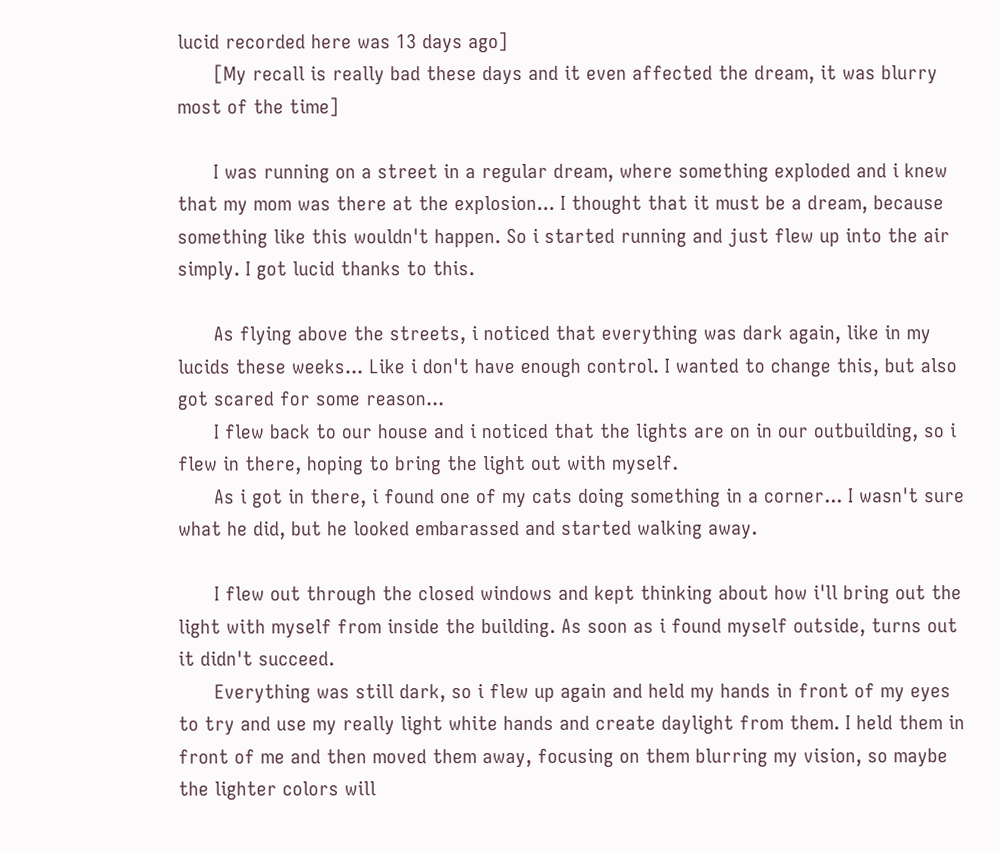lucid recorded here was 13 days ago]
      [My recall is really bad these days and it even affected the dream, it was blurry most of the time]

      I was running on a street in a regular dream, where something exploded and i knew that my mom was there at the explosion... I thought that it must be a dream, because something like this wouldn't happen. So i started running and just flew up into the air simply. I got lucid thanks to this.

      As flying above the streets, i noticed that everything was dark again, like in my lucids these weeks... Like i don't have enough control. I wanted to change this, but also got scared for some reason...
      I flew back to our house and i noticed that the lights are on in our outbuilding, so i flew in there, hoping to bring the light out with myself.
      As i got in there, i found one of my cats doing something in a corner... I wasn't sure what he did, but he looked embarassed and started walking away.

      I flew out through the closed windows and kept thinking about how i'll bring out the light with myself from inside the building. As soon as i found myself outside, turns out it didn't succeed.
      Everything was still dark, so i flew up again and held my hands in front of my eyes to try and use my really light white hands and create daylight from them. I held them in front of me and then moved them away, focusing on them blurring my vision, so maybe the lighter colors will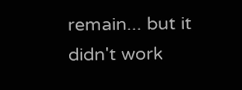remain... but it didn't work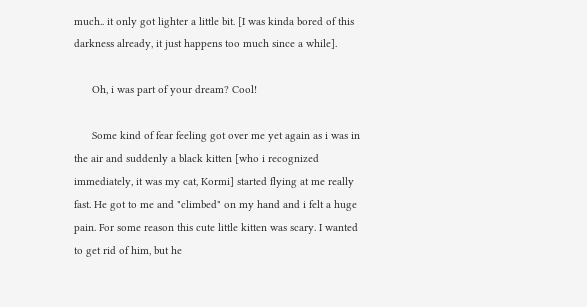much.. it only got lighter a little bit. [I was kinda bored of this darkness already, it just happens too much since a while].

      Oh, i was part of your dream? Cool!

      Some kind of fear feeling got over me yet again as i was in the air and suddenly a black kitten [who i recognized immediately, it was my cat, Kormi] started flying at me really fast. He got to me and "climbed" on my hand and i felt a huge pain. For some reason this cute little kitten was scary. I wanted to get rid of him, but he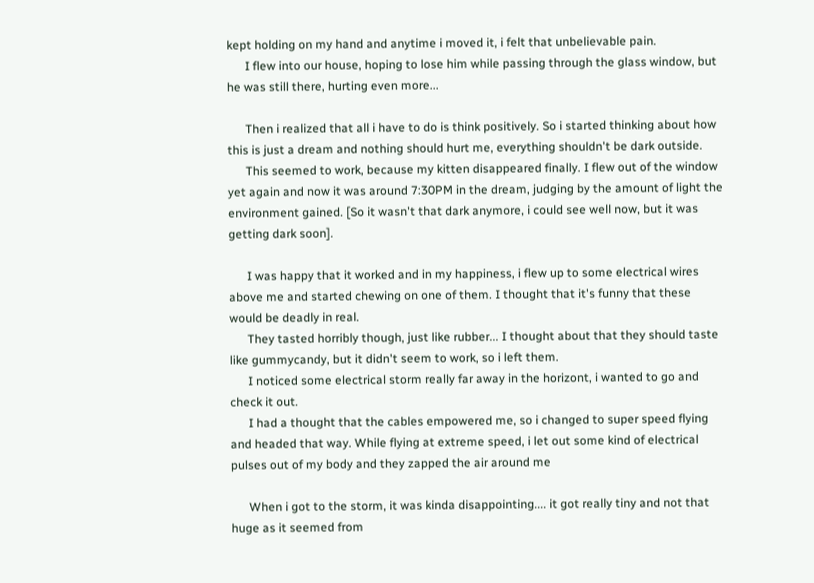kept holding on my hand and anytime i moved it, i felt that unbelievable pain.
      I flew into our house, hoping to lose him while passing through the glass window, but he was still there, hurting even more...

      Then i realized that all i have to do is think positively. So i started thinking about how this is just a dream and nothing should hurt me, everything shouldn't be dark outside.
      This seemed to work, because my kitten disappeared finally. I flew out of the window yet again and now it was around 7:30PM in the dream, judging by the amount of light the environment gained. [So it wasn't that dark anymore, i could see well now, but it was getting dark soon].

      I was happy that it worked and in my happiness, i flew up to some electrical wires above me and started chewing on one of them. I thought that it's funny that these would be deadly in real.
      They tasted horribly though, just like rubber... I thought about that they should taste like gummycandy, but it didn't seem to work, so i left them.
      I noticed some electrical storm really far away in the horizont, i wanted to go and check it out.
      I had a thought that the cables empowered me, so i changed to super speed flying and headed that way. While flying at extreme speed, i let out some kind of electrical pulses out of my body and they zapped the air around me

      When i got to the storm, it was kinda disappointing.... it got really tiny and not that huge as it seemed from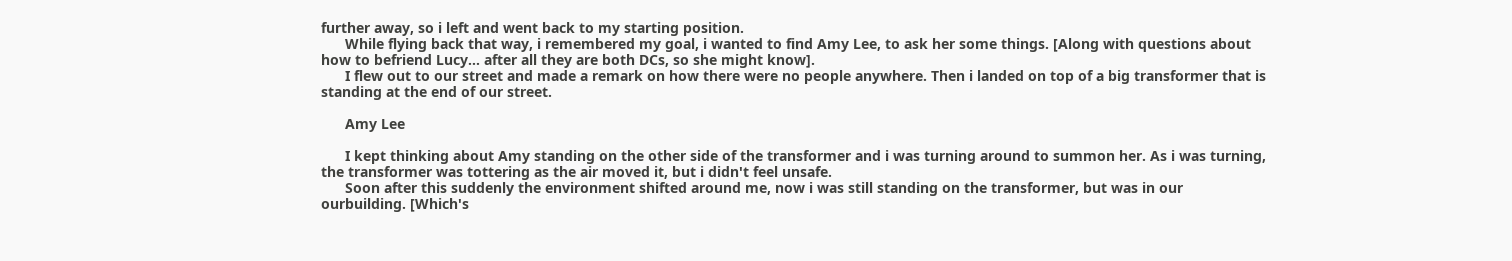further away, so i left and went back to my starting position.
      While flying back that way, i remembered my goal, i wanted to find Amy Lee, to ask her some things. [Along with questions about how to befriend Lucy... after all they are both DCs, so she might know].
      I flew out to our street and made a remark on how there were no people anywhere. Then i landed on top of a big transformer that is standing at the end of our street.

      Amy Lee

      I kept thinking about Amy standing on the other side of the transformer and i was turning around to summon her. As i was turning, the transformer was tottering as the air moved it, but i didn't feel unsafe.
      Soon after this suddenly the environment shifted around me, now i was still standing on the transformer, but was in our ourbuilding. [Which's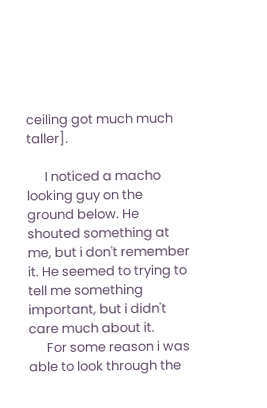ceiling got much much taller].

      I noticed a macho looking guy on the ground below. He shouted something at me, but i don't remember it. He seemed to trying to tell me something important, but i didn't care much about it.
      For some reason i was able to look through the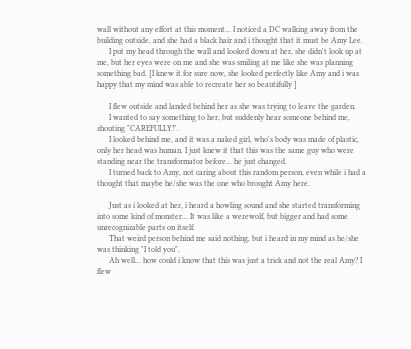wall without any effort at this moment... I noticed a DC walking away from the building outside, and she had a black hair and i thought that it must be Amy Lee.
      I put my head through the wall and looked down at her, she didn't look up at me, but her eyes were on me and she was smiling at me like she was planning something bad. [I knew it for sure now, she looked perfectly like Amy and i was happy that my mind was able to recreate her so beautifully ]

      I flew outside and landed behind her as she was trying to leave the garden.
      I wanted to say something to her, but suddenly hear someone behind me, shouting "CAREFULLY!".
      I looked behind me, and it was a naked girl, who's body was made of plastic, only her head was human. I just knew it that this was the same guy who were standing near the transformator before... he just changed.
      I turned back to Amy, not caring about this random person, even while i had a thought that maybe he/she was the one who brought Amy here.

      Just as i looked at her, i heard a howling sound and she started transforming into some kind of monster... It was like a werewolf, but bigger and had some unrecognizable parts on itself.
      That weird person behind me said nothing, but i heard in my mind as he/she was thinking "I told you".
      Ah well... how could i know that this was just a trick and not the real Amy? I flew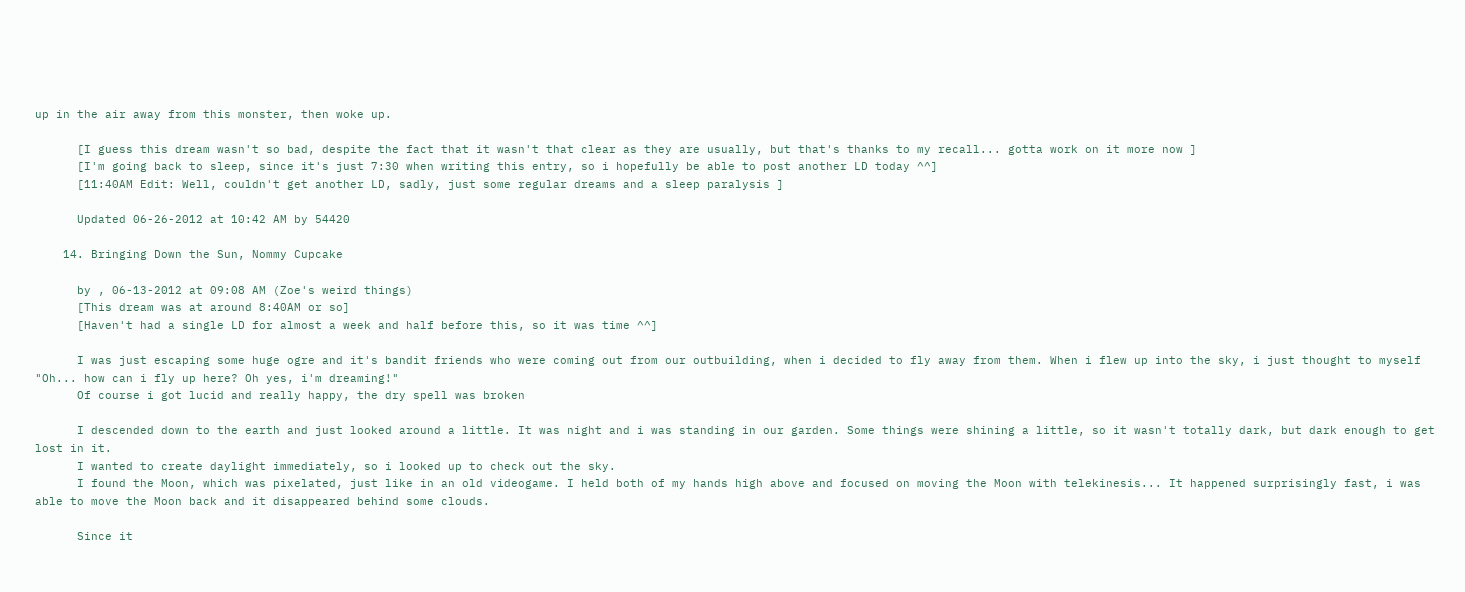up in the air away from this monster, then woke up.

      [I guess this dream wasn't so bad, despite the fact that it wasn't that clear as they are usually, but that's thanks to my recall... gotta work on it more now ]
      [I'm going back to sleep, since it's just 7:30 when writing this entry, so i hopefully be able to post another LD today ^^]
      [11:40AM Edit: Well, couldn't get another LD, sadly, just some regular dreams and a sleep paralysis ]

      Updated 06-26-2012 at 10:42 AM by 54420

    14. Bringing Down the Sun, Nommy Cupcake

      by , 06-13-2012 at 09:08 AM (Zoe's weird things)
      [This dream was at around 8:40AM or so]
      [Haven't had a single LD for almost a week and half before this, so it was time ^^]

      I was just escaping some huge ogre and it's bandit friends who were coming out from our outbuilding, when i decided to fly away from them. When i flew up into the sky, i just thought to myself "Oh... how can i fly up here? Oh yes, i'm dreaming!"
      Of course i got lucid and really happy, the dry spell was broken

      I descended down to the earth and just looked around a little. It was night and i was standing in our garden. Some things were shining a little, so it wasn't totally dark, but dark enough to get lost in it.
      I wanted to create daylight immediately, so i looked up to check out the sky.
      I found the Moon, which was pixelated, just like in an old videogame. I held both of my hands high above and focused on moving the Moon with telekinesis... It happened surprisingly fast, i was able to move the Moon back and it disappeared behind some clouds.

      Since it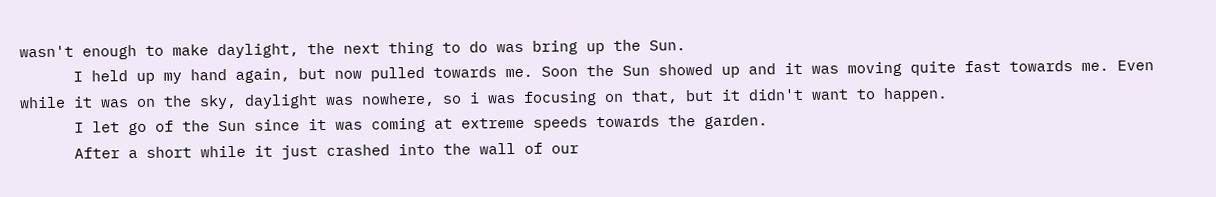wasn't enough to make daylight, the next thing to do was bring up the Sun.
      I held up my hand again, but now pulled towards me. Soon the Sun showed up and it was moving quite fast towards me. Even while it was on the sky, daylight was nowhere, so i was focusing on that, but it didn't want to happen.
      I let go of the Sun since it was coming at extreme speeds towards the garden.
      After a short while it just crashed into the wall of our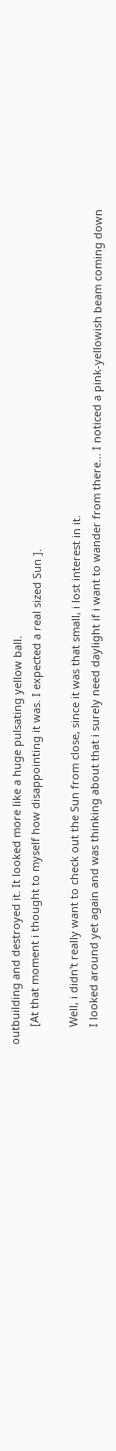outbuilding and destroyed it. It looked more like a huge pulsating yellow ball.
      [At that moment i thought to myself how disappointing it was. I expected a real sized Sun ].

      Well, i didn't really want to check out the Sun from close, since it was that small, i lost interest in it.
      I looked around yet again and was thinking about that i surely need daylight if i want to wander from there... I noticed a pink-yellowish beam coming down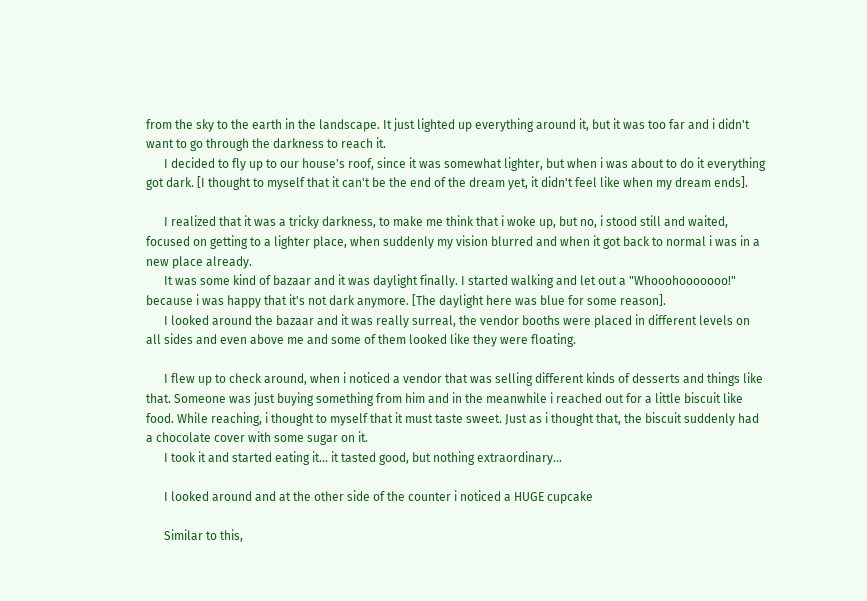from the sky to the earth in the landscape. It just lighted up everything around it, but it was too far and i didn't want to go through the darkness to reach it.
      I decided to fly up to our house's roof, since it was somewhat lighter, but when i was about to do it everything got dark. [I thought to myself that it can't be the end of the dream yet, it didn't feel like when my dream ends].

      I realized that it was a tricky darkness, to make me think that i woke up, but no, i stood still and waited, focused on getting to a lighter place, when suddenly my vision blurred and when it got back to normal i was in a new place already.
      It was some kind of bazaar and it was daylight finally. I started walking and let out a "Whooohooooooo!" because i was happy that it's not dark anymore. [The daylight here was blue for some reason].
      I looked around the bazaar and it was really surreal, the vendor booths were placed in different levels on all sides and even above me and some of them looked like they were floating.

      I flew up to check around, when i noticed a vendor that was selling different kinds of desserts and things like that. Someone was just buying something from him and in the meanwhile i reached out for a little biscuit like food. While reaching, i thought to myself that it must taste sweet. Just as i thought that, the biscuit suddenly had a chocolate cover with some sugar on it.
      I took it and started eating it... it tasted good, but nothing extraordinary...

      I looked around and at the other side of the counter i noticed a HUGE cupcake

      Similar to this,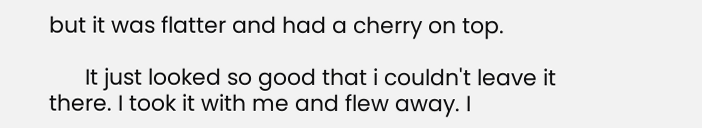but it was flatter and had a cherry on top.

      It just looked so good that i couldn't leave it there. I took it with me and flew away. I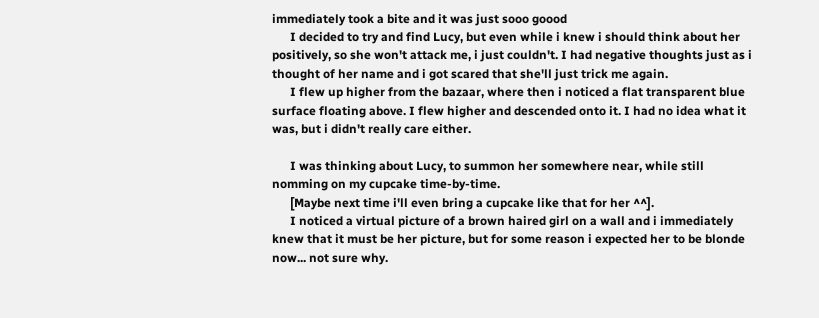immediately took a bite and it was just sooo goood
      I decided to try and find Lucy, but even while i knew i should think about her positively, so she won't attack me, i just couldn't. I had negative thoughts just as i thought of her name and i got scared that she'll just trick me again.
      I flew up higher from the bazaar, where then i noticed a flat transparent blue surface floating above. I flew higher and descended onto it. I had no idea what it was, but i didn't really care either.

      I was thinking about Lucy, to summon her somewhere near, while still nomming on my cupcake time-by-time.
      [Maybe next time i'll even bring a cupcake like that for her ^^].
      I noticed a virtual picture of a brown haired girl on a wall and i immediately knew that it must be her picture, but for some reason i expected her to be blonde now... not sure why.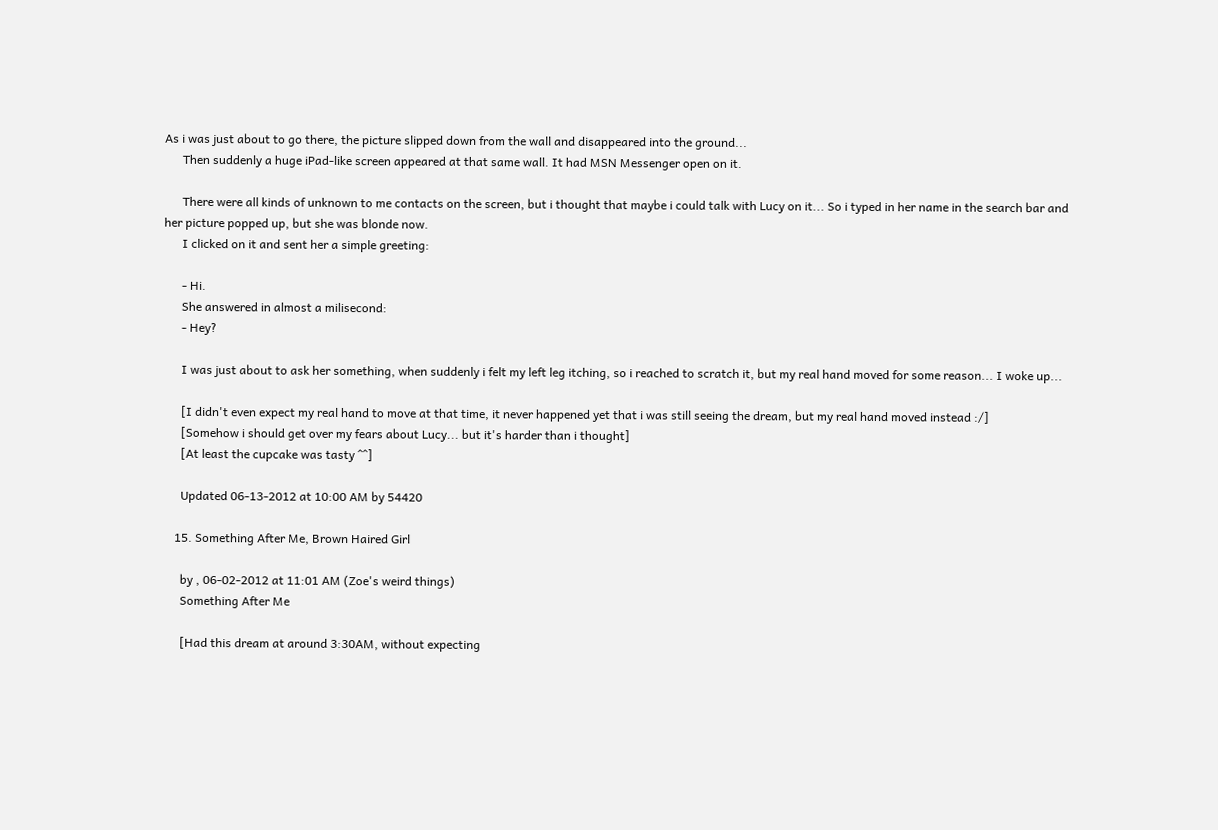As i was just about to go there, the picture slipped down from the wall and disappeared into the ground...
      Then suddenly a huge iPad-like screen appeared at that same wall. It had MSN Messenger open on it.

      There were all kinds of unknown to me contacts on the screen, but i thought that maybe i could talk with Lucy on it... So i typed in her name in the search bar and her picture popped up, but she was blonde now.
      I clicked on it and sent her a simple greeting:

      - Hi.
      She answered in almost a milisecond:
      - Hey?

      I was just about to ask her something, when suddenly i felt my left leg itching, so i reached to scratch it, but my real hand moved for some reason... I woke up...

      [I didn't even expect my real hand to move at that time, it never happened yet that i was still seeing the dream, but my real hand moved instead :/]
      [Somehow i should get over my fears about Lucy... but it's harder than i thought]
      [At least the cupcake was tasty ^^]

      Updated 06-13-2012 at 10:00 AM by 54420

    15. Something After Me, Brown Haired Girl

      by , 06-02-2012 at 11:01 AM (Zoe's weird things)
      Something After Me

      [Had this dream at around 3:30AM, without expecting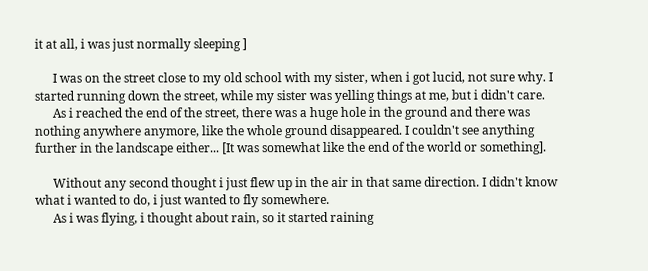it at all, i was just normally sleeping ]

      I was on the street close to my old school with my sister, when i got lucid, not sure why. I started running down the street, while my sister was yelling things at me, but i didn't care.
      As i reached the end of the street, there was a huge hole in the ground and there was nothing anywhere anymore, like the whole ground disappeared. I couldn't see anything further in the landscape either... [It was somewhat like the end of the world or something].

      Without any second thought i just flew up in the air in that same direction. I didn't know what i wanted to do, i just wanted to fly somewhere.
      As i was flying, i thought about rain, so it started raining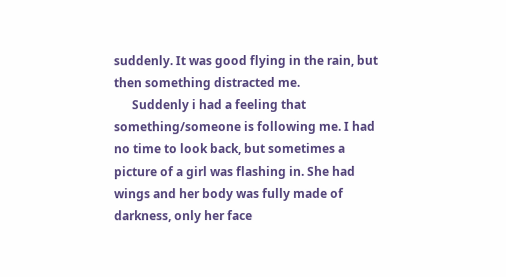suddenly. It was good flying in the rain, but then something distracted me.
      Suddenly i had a feeling that something/someone is following me. I had no time to look back, but sometimes a picture of a girl was flashing in. She had wings and her body was fully made of darkness, only her face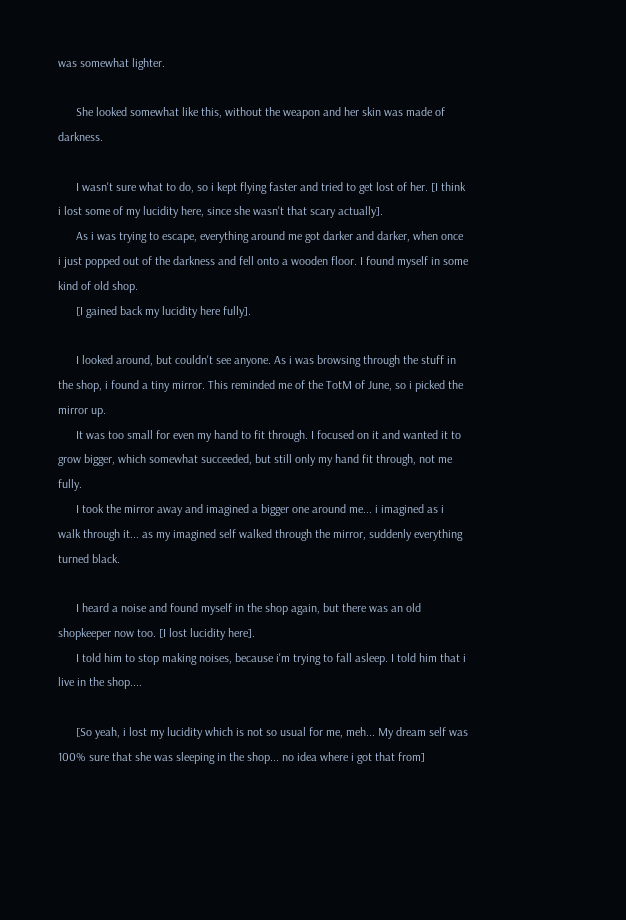was somewhat lighter.

      She looked somewhat like this, without the weapon and her skin was made of darkness.

      I wasn't sure what to do, so i kept flying faster and tried to get lost of her. [I think i lost some of my lucidity here, since she wasn't that scary actually].
      As i was trying to escape, everything around me got darker and darker, when once i just popped out of the darkness and fell onto a wooden floor. I found myself in some kind of old shop.
      [I gained back my lucidity here fully].

      I looked around, but couldn't see anyone. As i was browsing through the stuff in the shop, i found a tiny mirror. This reminded me of the TotM of June, so i picked the mirror up.
      It was too small for even my hand to fit through. I focused on it and wanted it to grow bigger, which somewhat succeeded, but still only my hand fit through, not me fully.
      I took the mirror away and imagined a bigger one around me... i imagined as i walk through it... as my imagined self walked through the mirror, suddenly everything turned black.

      I heard a noise and found myself in the shop again, but there was an old shopkeeper now too. [I lost lucidity here].
      I told him to stop making noises, because i'm trying to fall asleep. I told him that i live in the shop....

      [So yeah, i lost my lucidity which is not so usual for me, meh... My dream self was 100% sure that she was sleeping in the shop... no idea where i got that from]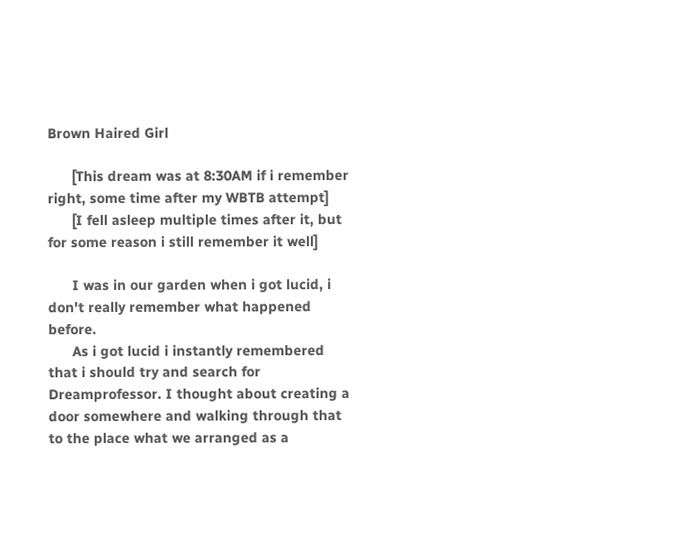Brown Haired Girl

      [This dream was at 8:30AM if i remember right, some time after my WBTB attempt]
      [I fell asleep multiple times after it, but for some reason i still remember it well]

      I was in our garden when i got lucid, i don't really remember what happened before.
      As i got lucid i instantly remembered that i should try and search for Dreamprofessor. I thought about creating a door somewhere and walking through that to the place what we arranged as a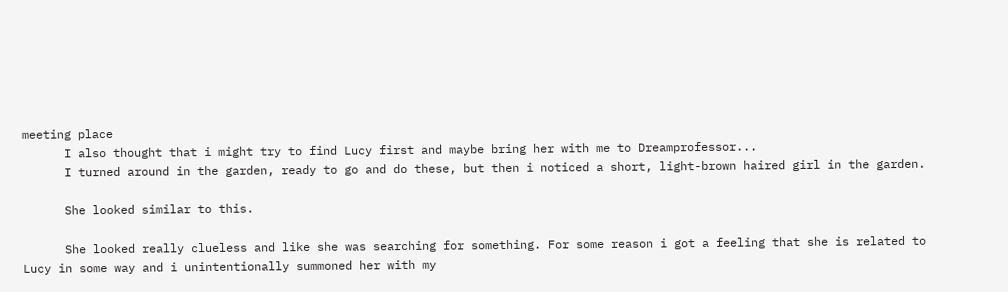meeting place
      I also thought that i might try to find Lucy first and maybe bring her with me to Dreamprofessor...
      I turned around in the garden, ready to go and do these, but then i noticed a short, light-brown haired girl in the garden.

      She looked similar to this.

      She looked really clueless and like she was searching for something. For some reason i got a feeling that she is related to Lucy in some way and i unintentionally summoned her with my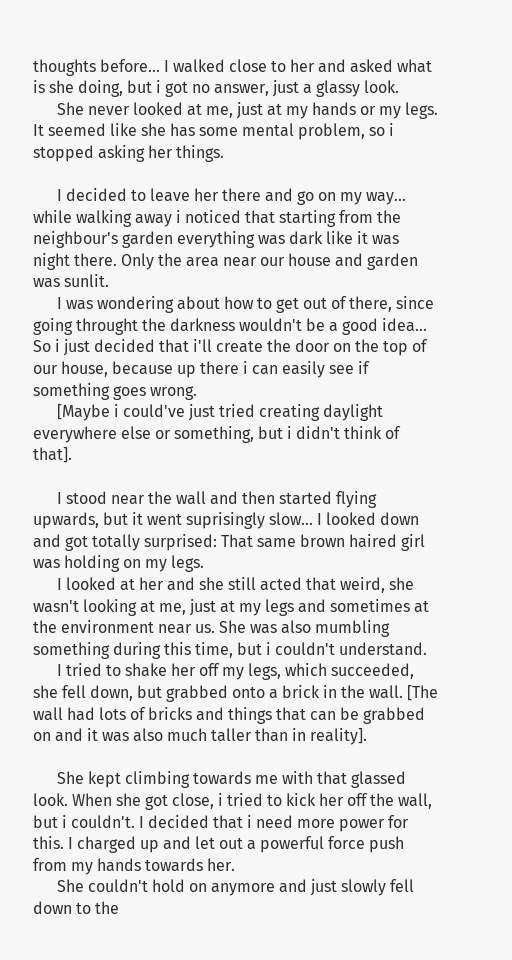thoughts before... I walked close to her and asked what is she doing, but i got no answer, just a glassy look.
      She never looked at me, just at my hands or my legs. It seemed like she has some mental problem, so i stopped asking her things.

      I decided to leave her there and go on my way... while walking away i noticed that starting from the neighbour's garden everything was dark like it was night there. Only the area near our house and garden was sunlit.
      I was wondering about how to get out of there, since going throught the darkness wouldn't be a good idea... So i just decided that i'll create the door on the top of our house, because up there i can easily see if something goes wrong.
      [Maybe i could've just tried creating daylight everywhere else or something, but i didn't think of that].

      I stood near the wall and then started flying upwards, but it went suprisingly slow... I looked down and got totally surprised: That same brown haired girl was holding on my legs.
      I looked at her and she still acted that weird, she wasn't looking at me, just at my legs and sometimes at the environment near us. She was also mumbling something during this time, but i couldn't understand.
      I tried to shake her off my legs, which succeeded, she fell down, but grabbed onto a brick in the wall. [The wall had lots of bricks and things that can be grabbed on and it was also much taller than in reality].

      She kept climbing towards me with that glassed look. When she got close, i tried to kick her off the wall, but i couldn't. I decided that i need more power for this. I charged up and let out a powerful force push from my hands towards her.
      She couldn't hold on anymore and just slowly fell down to the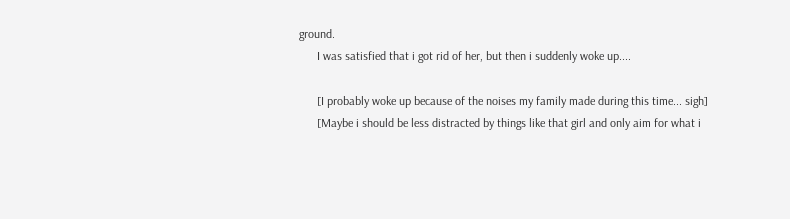ground.
      I was satisfied that i got rid of her, but then i suddenly woke up....

      [I probably woke up because of the noises my family made during this time... sigh]
      [Maybe i should be less distracted by things like that girl and only aim for what i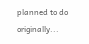planned to do originally...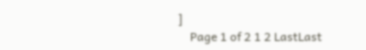]
    Page 1 of 2 1 2 LastLast